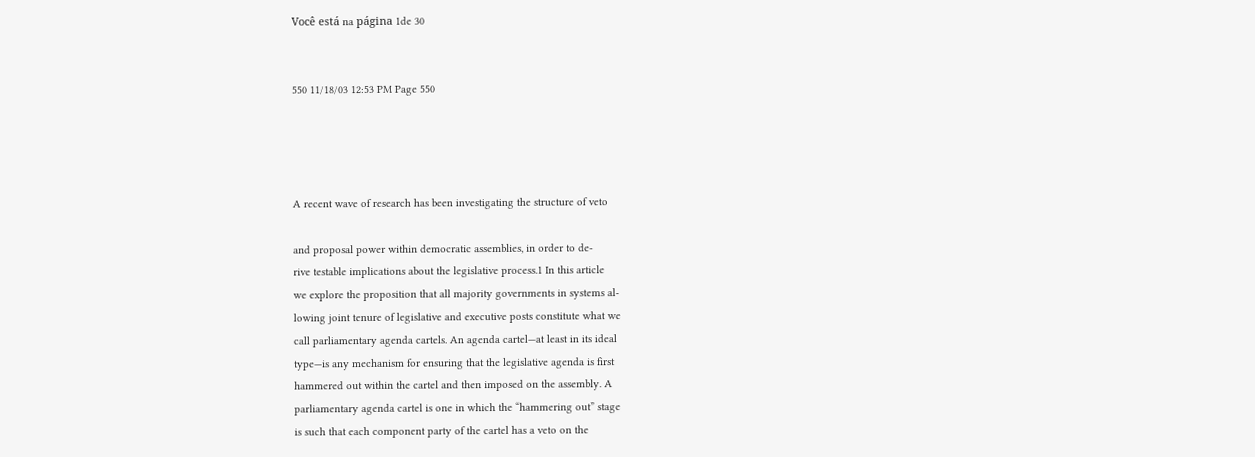Você está na página 1de 30


550 11/18/03 12:53 PM Page 550




A recent wave of research has been investigating the structure of veto

and proposal power within democratic assemblies, in order to de-
rive testable implications about the legislative process.1 In this article
we explore the proposition that all majority governments in systems al-
lowing joint tenure of legislative and executive posts constitute what we
call parliamentary agenda cartels. An agenda cartel—at least in its ideal
type—is any mechanism for ensuring that the legislative agenda is first
hammered out within the cartel and then imposed on the assembly. A
parliamentary agenda cartel is one in which the “hammering out” stage
is such that each component party of the cartel has a veto on the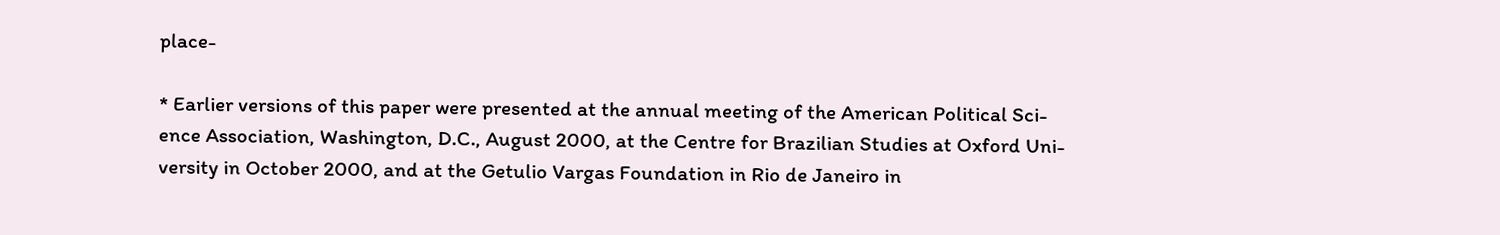place-

* Earlier versions of this paper were presented at the annual meeting of the American Political Sci-
ence Association, Washington, D.C., August 2000, at the Centre for Brazilian Studies at Oxford Uni-
versity in October 2000, and at the Getulio Vargas Foundation in Rio de Janeiro in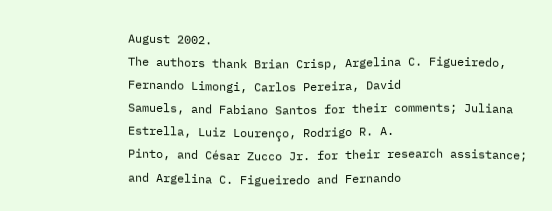August 2002.
The authors thank Brian Crisp, Argelina C. Figueiredo, Fernando Limongi, Carlos Pereira, David
Samuels, and Fabiano Santos for their comments; Juliana Estrella, Luiz Lourenço, Rodrigo R. A.
Pinto, and César Zucco Jr. for their research assistance; and Argelina C. Figueiredo and Fernando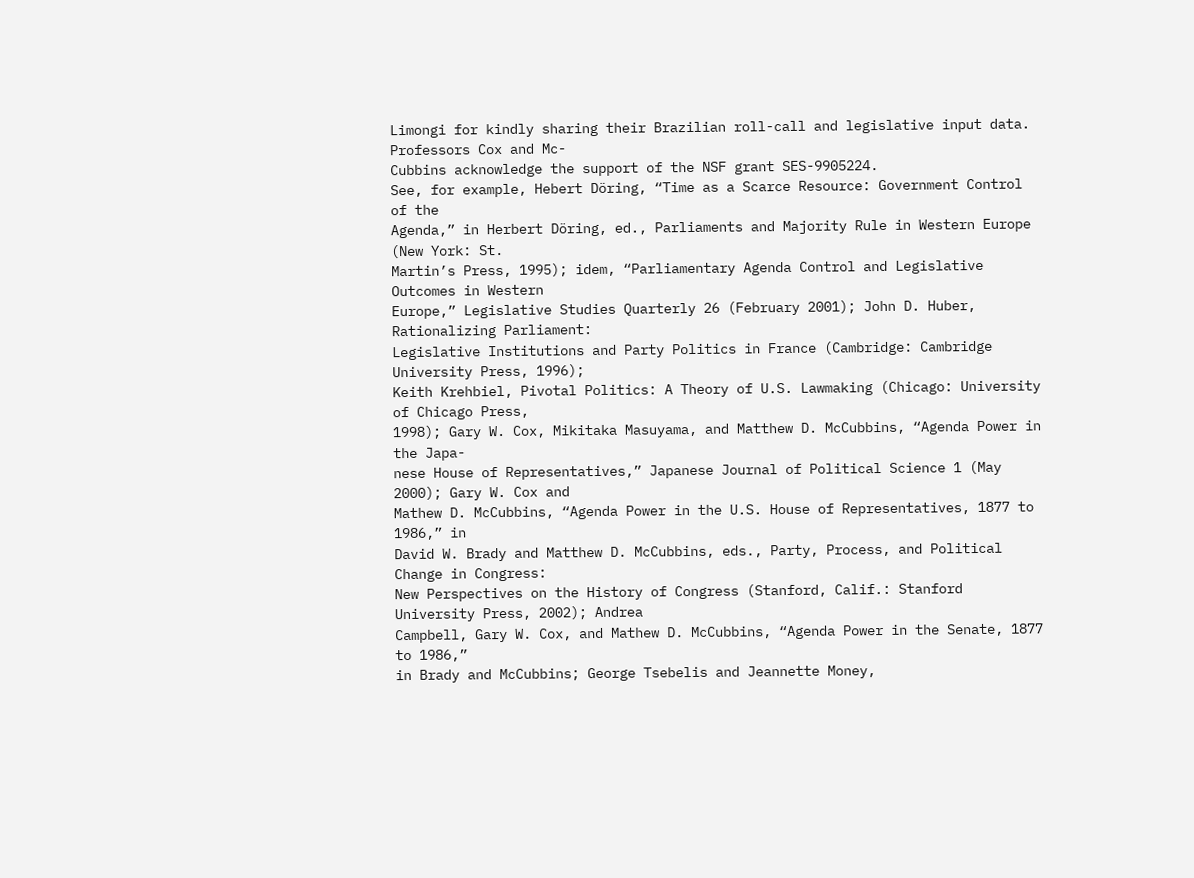Limongi for kindly sharing their Brazilian roll-call and legislative input data. Professors Cox and Mc-
Cubbins acknowledge the support of the NSF grant SES-9905224.
See, for example, Hebert Döring, “Time as a Scarce Resource: Government Control of the
Agenda,” in Herbert Döring, ed., Parliaments and Majority Rule in Western Europe (New York: St.
Martin’s Press, 1995); idem, “Parliamentary Agenda Control and Legislative Outcomes in Western
Europe,” Legislative Studies Quarterly 26 (February 2001); John D. Huber, Rationalizing Parliament:
Legislative Institutions and Party Politics in France (Cambridge: Cambridge University Press, 1996);
Keith Krehbiel, Pivotal Politics: A Theory of U.S. Lawmaking (Chicago: University of Chicago Press,
1998); Gary W. Cox, Mikitaka Masuyama, and Matthew D. McCubbins, “Agenda Power in the Japa-
nese House of Representatives,” Japanese Journal of Political Science 1 (May 2000); Gary W. Cox and
Mathew D. McCubbins, “Agenda Power in the U.S. House of Representatives, 1877 to 1986,” in
David W. Brady and Matthew D. McCubbins, eds., Party, Process, and Political Change in Congress:
New Perspectives on the History of Congress (Stanford, Calif.: Stanford University Press, 2002); Andrea
Campbell, Gary W. Cox, and Mathew D. McCubbins, “Agenda Power in the Senate, 1877 to 1986,”
in Brady and McCubbins; George Tsebelis and Jeannette Money,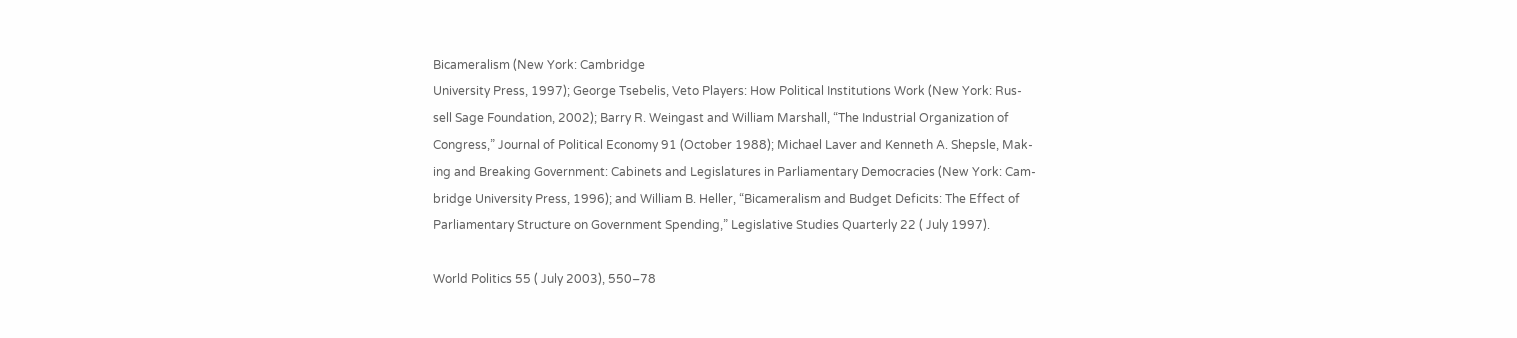Bicameralism (New York: Cambridge
University Press, 1997); George Tsebelis, Veto Players: How Political Institutions Work (New York: Rus-
sell Sage Foundation, 2002); Barry R. Weingast and William Marshall, “The Industrial Organization of
Congress,” Journal of Political Economy 91 (October 1988); Michael Laver and Kenneth A. Shepsle, Mak-
ing and Breaking Government: Cabinets and Legislatures in Parliamentary Democracies (New York: Cam-
bridge University Press, 1996); and William B. Heller, “Bicameralism and Budget Deficits: The Effect of
Parliamentary Structure on Government Spending,” Legislative Studies Quarterly 22 ( July 1997).

World Politics 55 ( July 2003), 550–78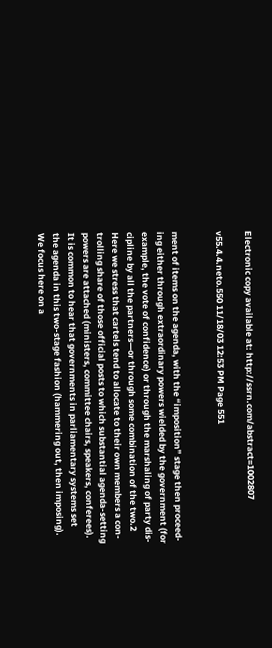Electronic copy available at: http://ssrn.com/abstract=1002807

v55.4.4.neto.550 11/18/03 12:53 PM Page 551


ment of items on the agenda, with the “imposition” stage then proceed-
ing either through extraordinary powers wielded by the government (for
example, the vote of confidence) or through the marshaling of party dis-
cipline by all the partners—or through some combination of the two.2
Here we stress that cartels tend to allocate to their own members a con-
trolling share of those official posts to which substantial agenda-setting
powers are attached (ministers, committee chairs, speakers, conferees).
It is common to hear that governments in parliamentary systems set
the agenda in this two-stage fashion (hammering out, then imposing).
We focus here on a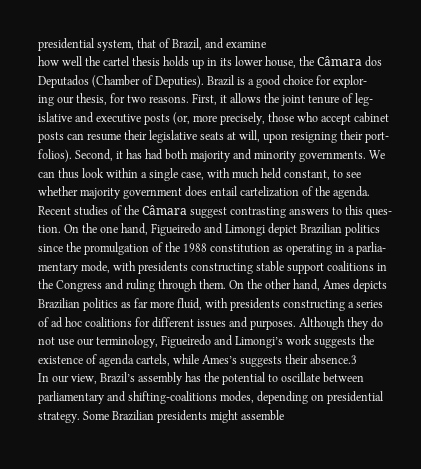presidential system, that of Brazil, and examine
how well the cartel thesis holds up in its lower house, the Câmara dos
Deputados (Chamber of Deputies). Brazil is a good choice for explor-
ing our thesis, for two reasons. First, it allows the joint tenure of leg-
islative and executive posts (or, more precisely, those who accept cabinet
posts can resume their legislative seats at will, upon resigning their port-
folios). Second, it has had both majority and minority governments. We
can thus look within a single case, with much held constant, to see
whether majority government does entail cartelization of the agenda.
Recent studies of the Câmara suggest contrasting answers to this ques-
tion. On the one hand, Figueiredo and Limongi depict Brazilian politics
since the promulgation of the 1988 constitution as operating in a parlia-
mentary mode, with presidents constructing stable support coalitions in
the Congress and ruling through them. On the other hand, Ames depicts
Brazilian politics as far more fluid, with presidents constructing a series
of ad hoc coalitions for different issues and purposes. Although they do
not use our terminology, Figueiredo and Limongi’s work suggests the
existence of agenda cartels, while Ames’s suggests their absence.3
In our view, Brazil’s assembly has the potential to oscillate between
parliamentary and shifting-coalitions modes, depending on presidential
strategy. Some Brazilian presidents might assemble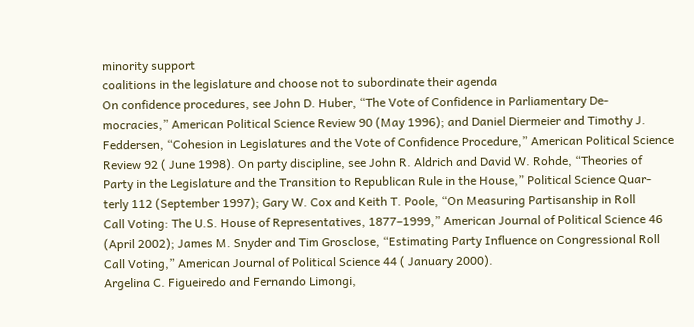minority support
coalitions in the legislature and choose not to subordinate their agenda
On confidence procedures, see John D. Huber, “The Vote of Confidence in Parliamentary De-
mocracies,” American Political Science Review 90 (May 1996); and Daniel Diermeier and Timothy J.
Feddersen, “Cohesion in Legislatures and the Vote of Confidence Procedure,” American Political Science
Review 92 ( June 1998). On party discipline, see John R. Aldrich and David W. Rohde, “Theories of
Party in the Legislature and the Transition to Republican Rule in the House,” Political Science Quar-
terly 112 (September 1997); Gary W. Cox and Keith T. Poole, “On Measuring Partisanship in Roll
Call Voting: The U.S. House of Representatives, 1877–1999,” American Journal of Political Science 46
(April 2002); James M. Snyder and Tim Grosclose, “Estimating Party Influence on Congressional Roll
Call Voting,” American Journal of Political Science 44 ( January 2000).
Argelina C. Figueiredo and Fernando Limongi,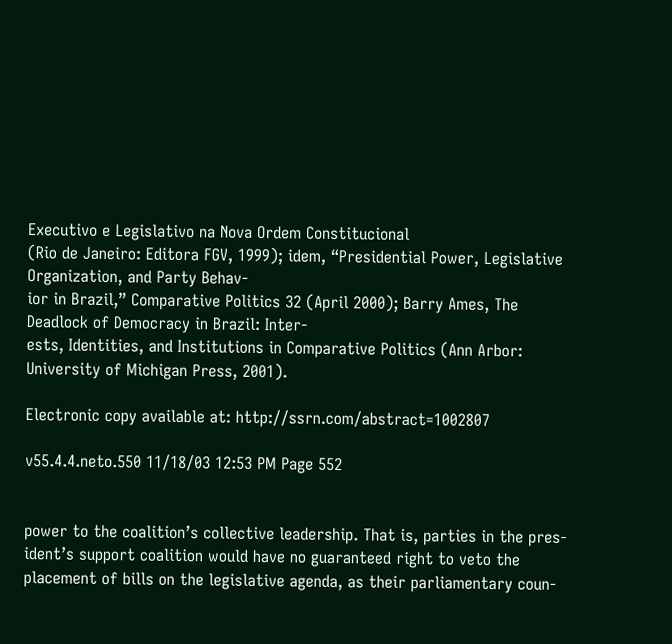Executivo e Legislativo na Nova Ordem Constitucional
(Rio de Janeiro: Editora FGV, 1999); idem, “Presidential Power, Legislative Organization, and Party Behav-
ior in Brazil,” Comparative Politics 32 (April 2000); Barry Ames, The Deadlock of Democracy in Brazil: Inter-
ests, Identities, and Institutions in Comparative Politics (Ann Arbor: University of Michigan Press, 2001).

Electronic copy available at: http://ssrn.com/abstract=1002807

v55.4.4.neto.550 11/18/03 12:53 PM Page 552


power to the coalition’s collective leadership. That is, parties in the pres-
ident’s support coalition would have no guaranteed right to veto the
placement of bills on the legislative agenda, as their parliamentary coun-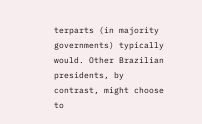terparts (in majority governments) typically would. Other Brazilian
presidents, by contrast, might choose to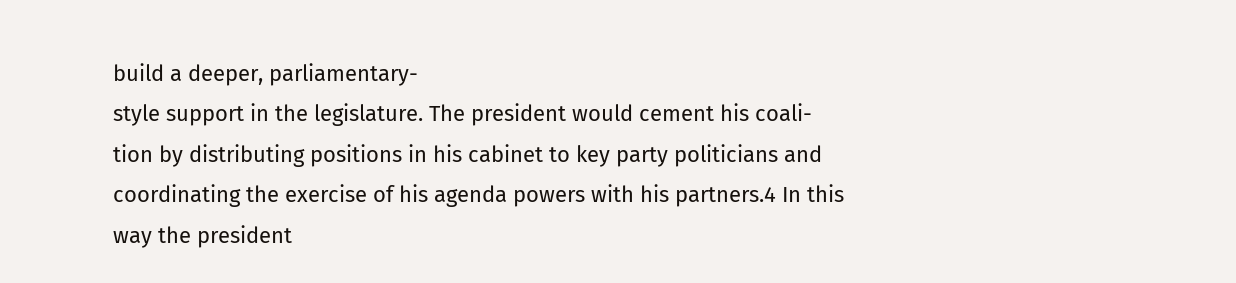build a deeper, parliamentary-
style support in the legislature. The president would cement his coali-
tion by distributing positions in his cabinet to key party politicians and
coordinating the exercise of his agenda powers with his partners.4 In this
way the president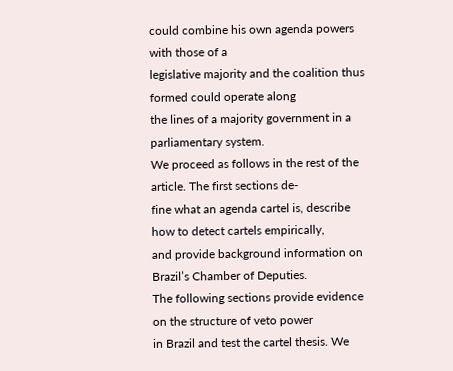could combine his own agenda powers with those of a
legislative majority and the coalition thus formed could operate along
the lines of a majority government in a parliamentary system.
We proceed as follows in the rest of the article. The first sections de-
fine what an agenda cartel is, describe how to detect cartels empirically,
and provide background information on Brazil’s Chamber of Deputies.
The following sections provide evidence on the structure of veto power
in Brazil and test the cartel thesis. We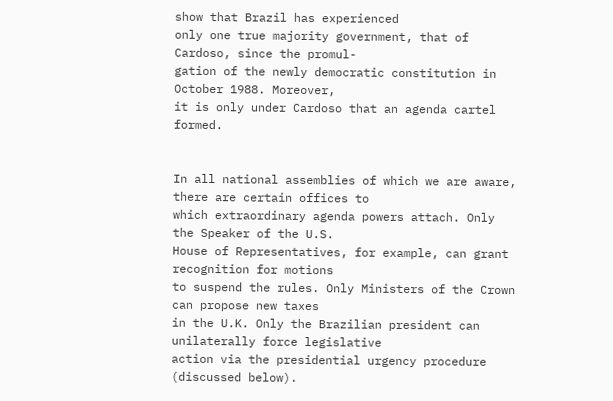show that Brazil has experienced
only one true majority government, that of Cardoso, since the promul-
gation of the newly democratic constitution in October 1988. Moreover,
it is only under Cardoso that an agenda cartel formed.


In all national assemblies of which we are aware, there are certain offices to
which extraordinary agenda powers attach. Only the Speaker of the U.S.
House of Representatives, for example, can grant recognition for motions
to suspend the rules. Only Ministers of the Crown can propose new taxes
in the U.K. Only the Brazilian president can unilaterally force legislative
action via the presidential urgency procedure (discussed below).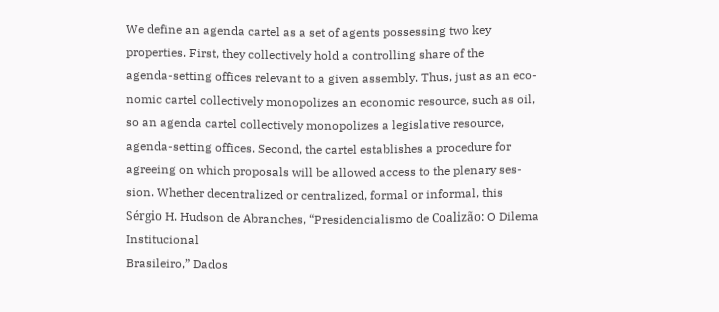We define an agenda cartel as a set of agents possessing two key
properties. First, they collectively hold a controlling share of the
agenda-setting offices relevant to a given assembly. Thus, just as an eco-
nomic cartel collectively monopolizes an economic resource, such as oil,
so an agenda cartel collectively monopolizes a legislative resource,
agenda-setting offices. Second, the cartel establishes a procedure for
agreeing on which proposals will be allowed access to the plenary ses-
sion. Whether decentralized or centralized, formal or informal, this
Sérgio H. Hudson de Abranches, “Presidencialismo de Coalizão: O Dilema Institucional
Brasileiro,” Dados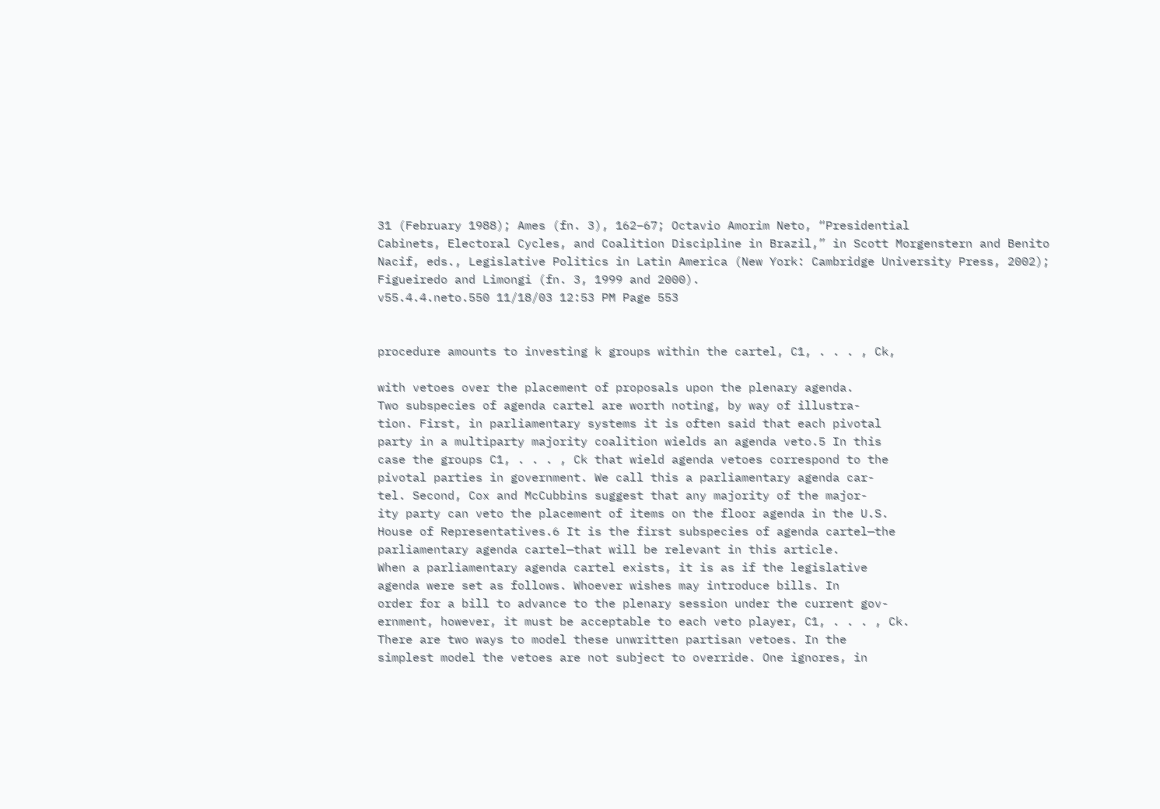31 (February 1988); Ames (fn. 3), 162–67; Octavio Amorim Neto, “Presidential
Cabinets, Electoral Cycles, and Coalition Discipline in Brazil,” in Scott Morgenstern and Benito
Nacif, eds., Legislative Politics in Latin America (New York: Cambridge University Press, 2002);
Figueiredo and Limongi (fn. 3, 1999 and 2000).
v55.4.4.neto.550 11/18/03 12:53 PM Page 553


procedure amounts to investing k groups within the cartel, C1, . . . , Ck,

with vetoes over the placement of proposals upon the plenary agenda.
Two subspecies of agenda cartel are worth noting, by way of illustra-
tion. First, in parliamentary systems it is often said that each pivotal
party in a multiparty majority coalition wields an agenda veto.5 In this
case the groups C1, . . . , Ck that wield agenda vetoes correspond to the
pivotal parties in government. We call this a parliamentary agenda car-
tel. Second, Cox and McCubbins suggest that any majority of the major-
ity party can veto the placement of items on the floor agenda in the U.S.
House of Representatives.6 It is the first subspecies of agenda cartel—the
parliamentary agenda cartel—that will be relevant in this article.
When a parliamentary agenda cartel exists, it is as if the legislative
agenda were set as follows. Whoever wishes may introduce bills. In
order for a bill to advance to the plenary session under the current gov-
ernment, however, it must be acceptable to each veto player, C1, . . . , Ck.
There are two ways to model these unwritten partisan vetoes. In the
simplest model the vetoes are not subject to override. One ignores, in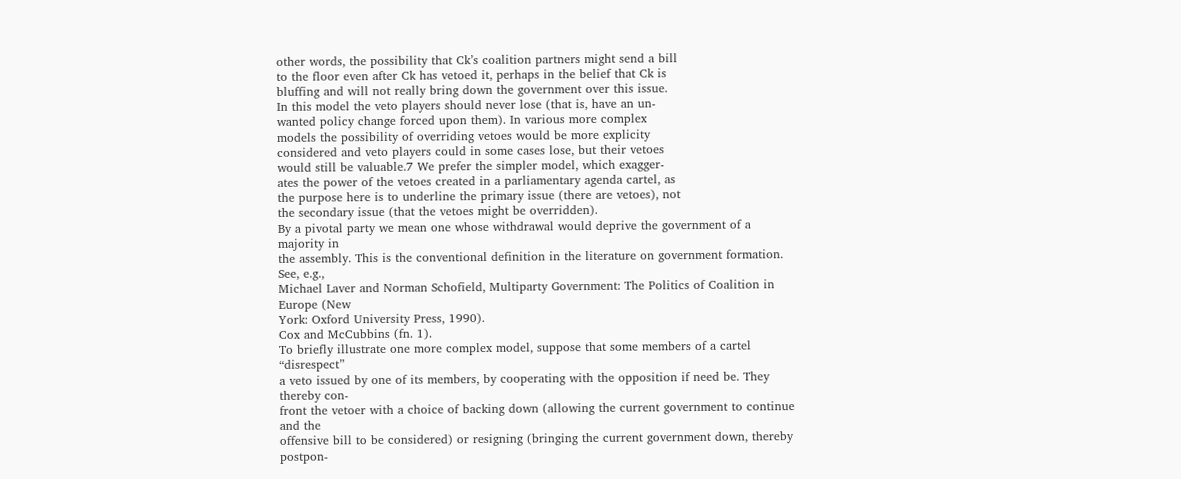other words, the possibility that Ck’s coalition partners might send a bill
to the floor even after Ck has vetoed it, perhaps in the belief that Ck is
bluffing and will not really bring down the government over this issue.
In this model the veto players should never lose (that is, have an un-
wanted policy change forced upon them). In various more complex
models the possibility of overriding vetoes would be more explicity
considered and veto players could in some cases lose, but their vetoes
would still be valuable.7 We prefer the simpler model, which exagger-
ates the power of the vetoes created in a parliamentary agenda cartel, as
the purpose here is to underline the primary issue (there are vetoes), not
the secondary issue (that the vetoes might be overridden).
By a pivotal party we mean one whose withdrawal would deprive the government of a majority in
the assembly. This is the conventional definition in the literature on government formation. See, e.g.,
Michael Laver and Norman Schofield, Multiparty Government: The Politics of Coalition in Europe (New
York: Oxford University Press, 1990).
Cox and McCubbins (fn. 1).
To briefly illustrate one more complex model, suppose that some members of a cartel “disrespect”
a veto issued by one of its members, by cooperating with the opposition if need be. They thereby con-
front the vetoer with a choice of backing down (allowing the current government to continue and the
offensive bill to be considered) or resigning (bringing the current government down, thereby postpon-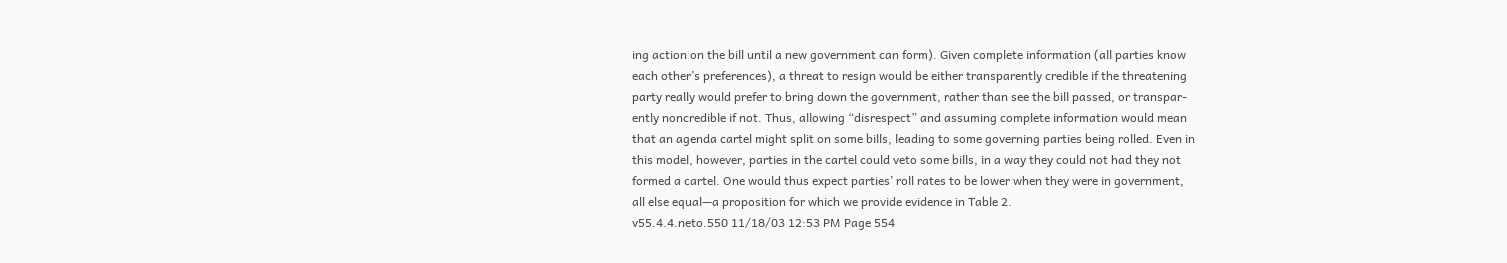ing action on the bill until a new government can form). Given complete information (all parties know
each other’s preferences), a threat to resign would be either transparently credible if the threatening
party really would prefer to bring down the government, rather than see the bill passed, or transpar-
ently noncredible if not. Thus, allowing “disrespect” and assuming complete information would mean
that an agenda cartel might split on some bills, leading to some governing parties being rolled. Even in
this model, however, parties in the cartel could veto some bills, in a way they could not had they not
formed a cartel. One would thus expect parties’ roll rates to be lower when they were in government,
all else equal—a proposition for which we provide evidence in Table 2.
v55.4.4.neto.550 11/18/03 12:53 PM Page 554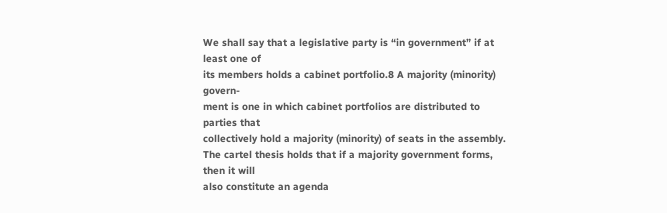We shall say that a legislative party is “in government” if at least one of
its members holds a cabinet portfolio.8 A majority (minority) govern-
ment is one in which cabinet portfolios are distributed to parties that
collectively hold a majority (minority) of seats in the assembly.
The cartel thesis holds that if a majority government forms, then it will
also constitute an agenda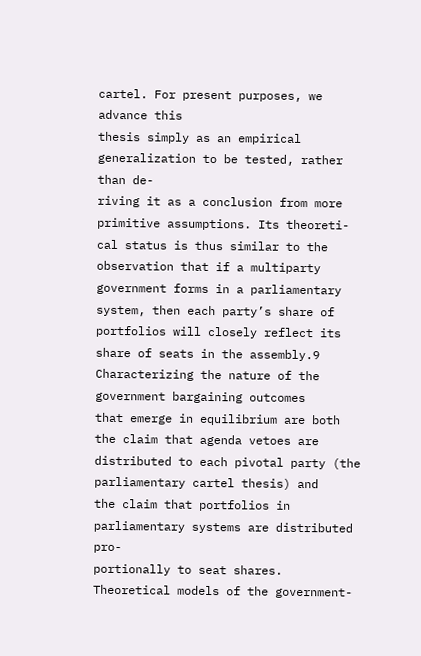cartel. For present purposes, we advance this
thesis simply as an empirical generalization to be tested, rather than de-
riving it as a conclusion from more primitive assumptions. Its theoreti-
cal status is thus similar to the observation that if a multiparty
government forms in a parliamentary system, then each party’s share of
portfolios will closely reflect its share of seats in the assembly.9
Characterizing the nature of the government bargaining outcomes
that emerge in equilibrium are both the claim that agenda vetoes are
distributed to each pivotal party (the parliamentary cartel thesis) and
the claim that portfolios in parliamentary systems are distributed pro-
portionally to seat shares. Theoretical models of the government-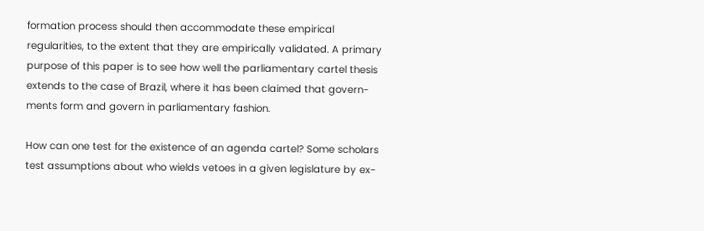formation process should then accommodate these empirical
regularities, to the extent that they are empirically validated. A primary
purpose of this paper is to see how well the parliamentary cartel thesis
extends to the case of Brazil, where it has been claimed that govern-
ments form and govern in parliamentary fashion.

How can one test for the existence of an agenda cartel? Some scholars
test assumptions about who wields vetoes in a given legislature by ex-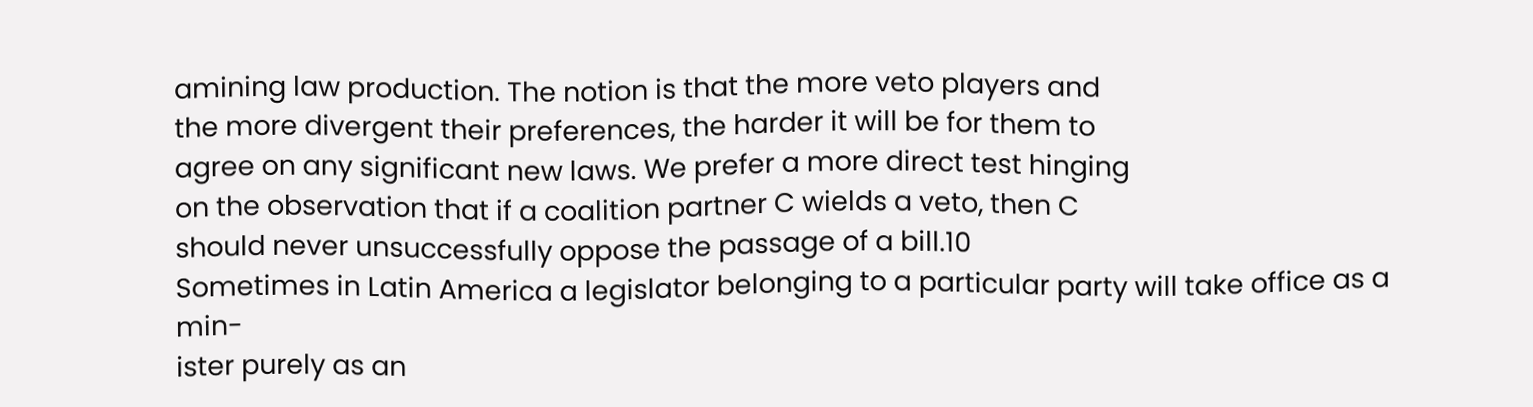amining law production. The notion is that the more veto players and
the more divergent their preferences, the harder it will be for them to
agree on any significant new laws. We prefer a more direct test hinging
on the observation that if a coalition partner C wields a veto, then C
should never unsuccessfully oppose the passage of a bill.10
Sometimes in Latin America a legislator belonging to a particular party will take office as a min-
ister purely as an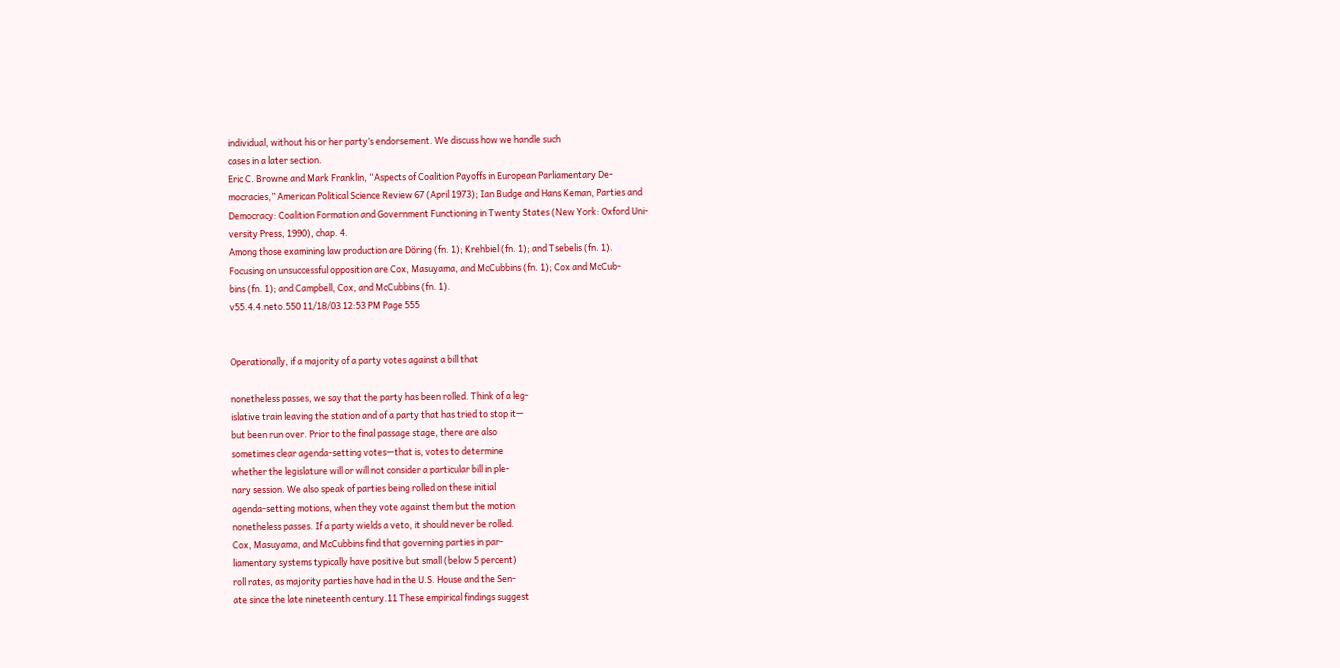individual, without his or her party’s endorsement. We discuss how we handle such
cases in a later section.
Eric C. Browne and Mark Franklin, “Aspects of Coalition Payoffs in European Parliamentary De-
mocracies,” American Political Science Review 67 (April 1973); Ian Budge and Hans Keman, Parties and
Democracy: Coalition Formation and Government Functioning in Twenty States (New York: Oxford Uni-
versity Press, 1990), chap. 4.
Among those examining law production are Döring (fn. 1); Krehbiel (fn. 1); and Tsebelis (fn. 1).
Focusing on unsuccessful opposition are Cox, Masuyama, and McCubbins (fn. 1); Cox and McCub-
bins (fn. 1); and Campbell, Cox, and McCubbins (fn. 1).
v55.4.4.neto.550 11/18/03 12:53 PM Page 555


Operationally, if a majority of a party votes against a bill that

nonetheless passes, we say that the party has been rolled. Think of a leg-
islative train leaving the station and of a party that has tried to stop it—
but been run over. Prior to the final passage stage, there are also
sometimes clear agenda-setting votes—that is, votes to determine
whether the legislature will or will not consider a particular bill in ple-
nary session. We also speak of parties being rolled on these initial
agenda-setting motions, when they vote against them but the motion
nonetheless passes. If a party wields a veto, it should never be rolled.
Cox, Masuyama, and McCubbins find that governing parties in par-
liamentary systems typically have positive but small (below 5 percent)
roll rates, as majority parties have had in the U.S. House and the Sen-
ate since the late nineteenth century.11 These empirical findings suggest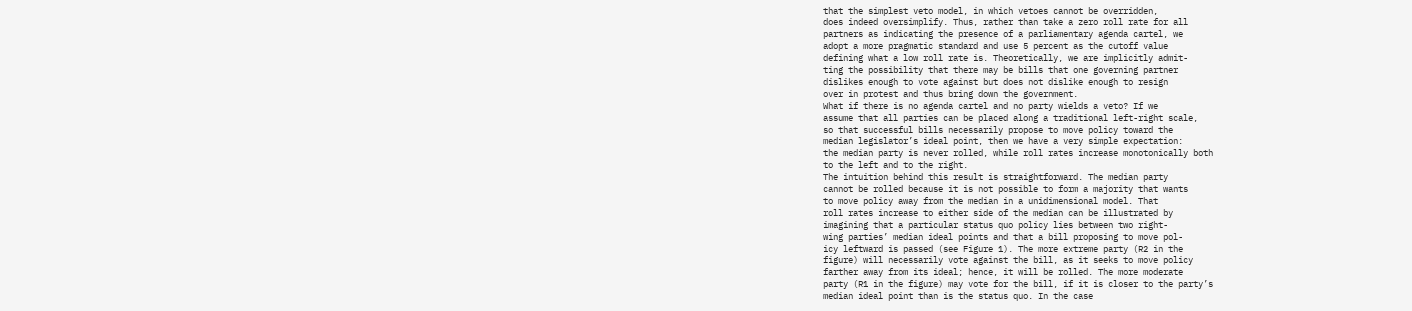that the simplest veto model, in which vetoes cannot be overridden,
does indeed oversimplify. Thus, rather than take a zero roll rate for all
partners as indicating the presence of a parliamentary agenda cartel, we
adopt a more pragmatic standard and use 5 percent as the cutoff value
defining what a low roll rate is. Theoretically, we are implicitly admit-
ting the possibility that there may be bills that one governing partner
dislikes enough to vote against but does not dislike enough to resign
over in protest and thus bring down the government.
What if there is no agenda cartel and no party wields a veto? If we
assume that all parties can be placed along a traditional left-right scale,
so that successful bills necessarily propose to move policy toward the
median legislator’s ideal point, then we have a very simple expectation:
the median party is never rolled, while roll rates increase monotonically both
to the left and to the right.
The intuition behind this result is straightforward. The median party
cannot be rolled because it is not possible to form a majority that wants
to move policy away from the median in a unidimensional model. That
roll rates increase to either side of the median can be illustrated by
imagining that a particular status quo policy lies between two right-
wing parties’ median ideal points and that a bill proposing to move pol-
icy leftward is passed (see Figure 1). The more extreme party (R2 in the
figure) will necessarily vote against the bill, as it seeks to move policy
farther away from its ideal; hence, it will be rolled. The more moderate
party (R1 in the figure) may vote for the bill, if it is closer to the party’s
median ideal point than is the status quo. In the case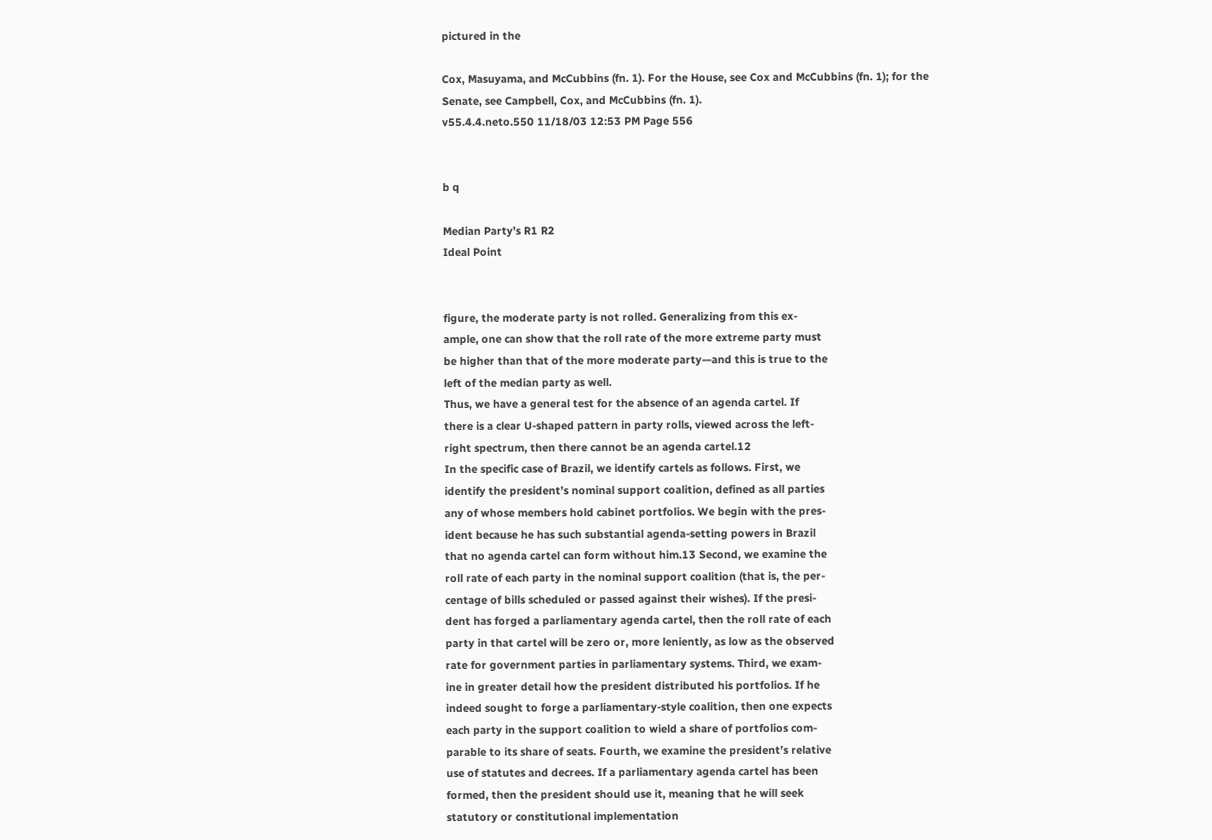pictured in the

Cox, Masuyama, and McCubbins (fn. 1). For the House, see Cox and McCubbins (fn. 1); for the
Senate, see Campbell, Cox, and McCubbins (fn. 1).
v55.4.4.neto.550 11/18/03 12:53 PM Page 556


b q

Median Party’s R1 R2
Ideal Point


figure, the moderate party is not rolled. Generalizing from this ex-
ample, one can show that the roll rate of the more extreme party must
be higher than that of the more moderate party—and this is true to the
left of the median party as well.
Thus, we have a general test for the absence of an agenda cartel. If
there is a clear U-shaped pattern in party rolls, viewed across the left-
right spectrum, then there cannot be an agenda cartel.12
In the specific case of Brazil, we identify cartels as follows. First, we
identify the president’s nominal support coalition, defined as all parties
any of whose members hold cabinet portfolios. We begin with the pres-
ident because he has such substantial agenda-setting powers in Brazil
that no agenda cartel can form without him.13 Second, we examine the
roll rate of each party in the nominal support coalition (that is, the per-
centage of bills scheduled or passed against their wishes). If the presi-
dent has forged a parliamentary agenda cartel, then the roll rate of each
party in that cartel will be zero or, more leniently, as low as the observed
rate for government parties in parliamentary systems. Third, we exam-
ine in greater detail how the president distributed his portfolios. If he
indeed sought to forge a parliamentary-style coalition, then one expects
each party in the support coalition to wield a share of portfolios com-
parable to its share of seats. Fourth, we examine the president’s relative
use of statutes and decrees. If a parliamentary agenda cartel has been
formed, then the president should use it, meaning that he will seek
statutory or constitutional implementation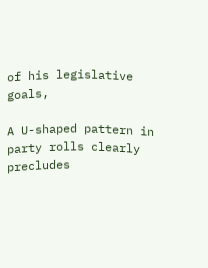of his legislative goals,

A U-shaped pattern in party rolls clearly precludes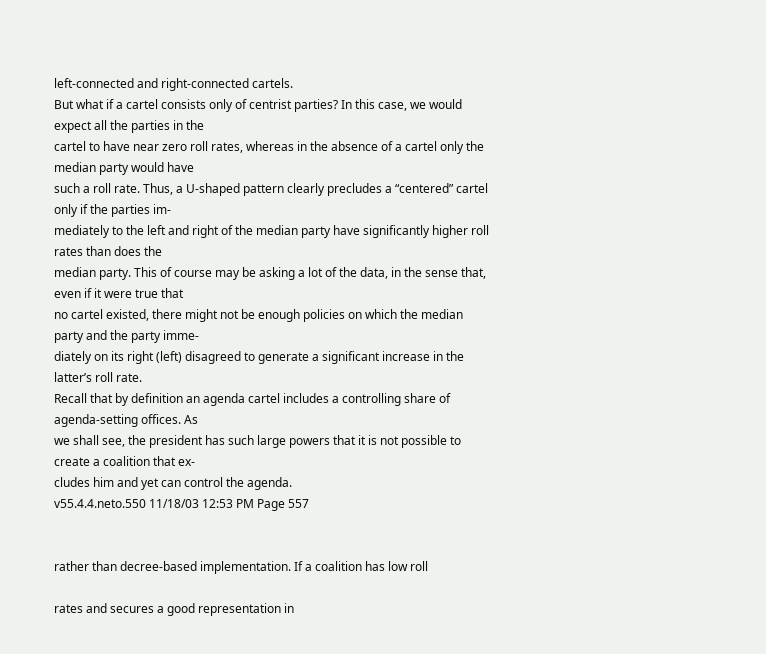left-connected and right-connected cartels.
But what if a cartel consists only of centrist parties? In this case, we would expect all the parties in the
cartel to have near zero roll rates, whereas in the absence of a cartel only the median party would have
such a roll rate. Thus, a U-shaped pattern clearly precludes a “centered” cartel only if the parties im-
mediately to the left and right of the median party have significantly higher roll rates than does the
median party. This of course may be asking a lot of the data, in the sense that, even if it were true that
no cartel existed, there might not be enough policies on which the median party and the party imme-
diately on its right (left) disagreed to generate a significant increase in the latter’s roll rate.
Recall that by definition an agenda cartel includes a controlling share of agenda-setting offices. As
we shall see, the president has such large powers that it is not possible to create a coalition that ex-
cludes him and yet can control the agenda.
v55.4.4.neto.550 11/18/03 12:53 PM Page 557


rather than decree-based implementation. If a coalition has low roll

rates and secures a good representation in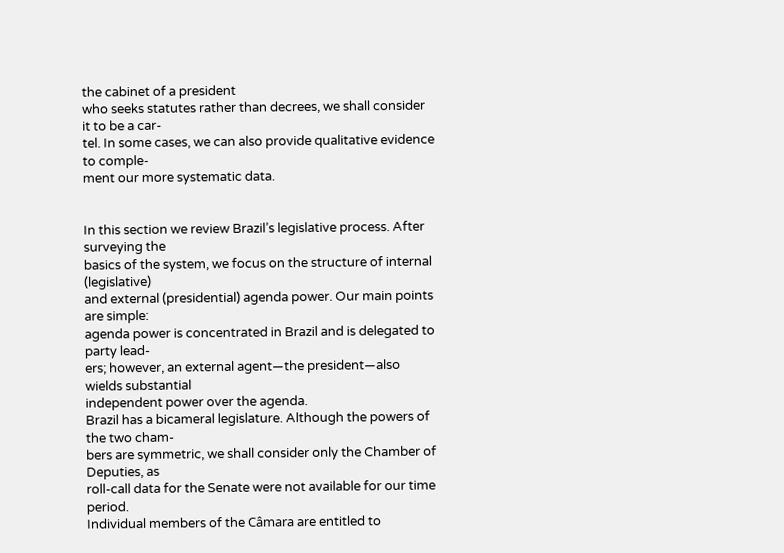the cabinet of a president
who seeks statutes rather than decrees, we shall consider it to be a car-
tel. In some cases, we can also provide qualitative evidence to comple-
ment our more systematic data.


In this section we review Brazil’s legislative process. After surveying the
basics of the system, we focus on the structure of internal (legislative)
and external (presidential) agenda power. Our main points are simple:
agenda power is concentrated in Brazil and is delegated to party lead-
ers; however, an external agent—the president—also wields substantial
independent power over the agenda.
Brazil has a bicameral legislature. Although the powers of the two cham-
bers are symmetric, we shall consider only the Chamber of Deputies, as
roll-call data for the Senate were not available for our time period.
Individual members of the Câmara are entitled to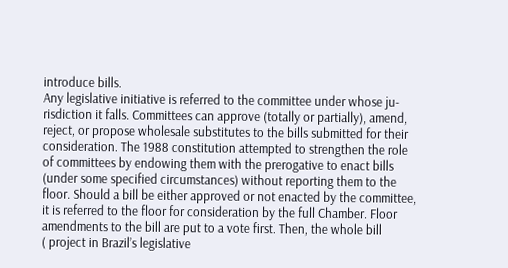introduce bills.
Any legislative initiative is referred to the committee under whose ju-
risdiction it falls. Committees can approve (totally or partially), amend,
reject, or propose wholesale substitutes to the bills submitted for their
consideration. The 1988 constitution attempted to strengthen the role
of committees by endowing them with the prerogative to enact bills
(under some specified circumstances) without reporting them to the
floor. Should a bill be either approved or not enacted by the committee,
it is referred to the floor for consideration by the full Chamber. Floor
amendments to the bill are put to a vote first. Then, the whole bill
( project in Brazil’s legislative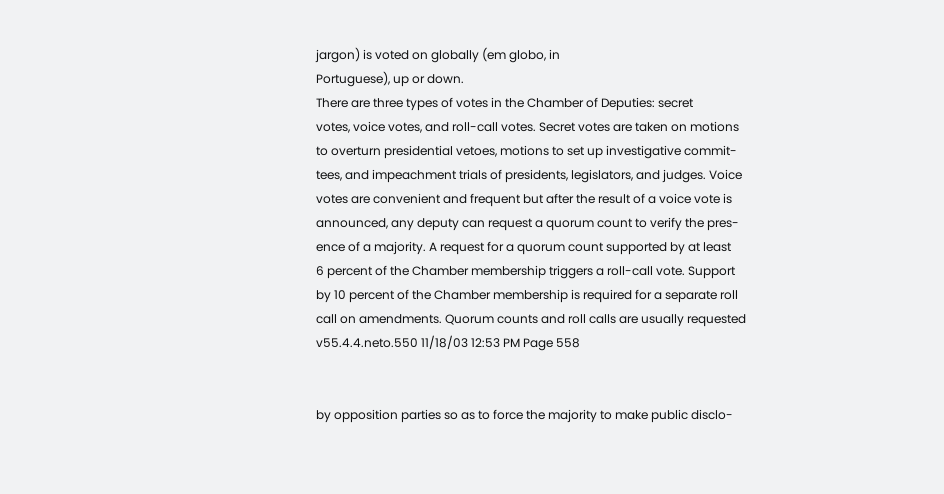jargon) is voted on globally (em globo, in
Portuguese), up or down.
There are three types of votes in the Chamber of Deputies: secret
votes, voice votes, and roll-call votes. Secret votes are taken on motions
to overturn presidential vetoes, motions to set up investigative commit-
tees, and impeachment trials of presidents, legislators, and judges. Voice
votes are convenient and frequent but after the result of a voice vote is
announced, any deputy can request a quorum count to verify the pres-
ence of a majority. A request for a quorum count supported by at least
6 percent of the Chamber membership triggers a roll-call vote. Support
by 10 percent of the Chamber membership is required for a separate roll
call on amendments. Quorum counts and roll calls are usually requested
v55.4.4.neto.550 11/18/03 12:53 PM Page 558


by opposition parties so as to force the majority to make public disclo-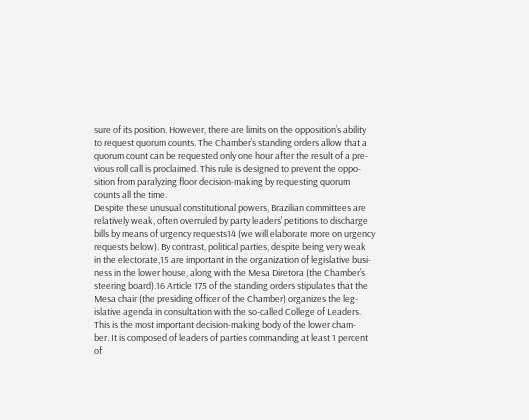sure of its position. However, there are limits on the opposition’s ability
to request quorum counts. The Chamber’s standing orders allow that a
quorum count can be requested only one hour after the result of a pre-
vious roll call is proclaimed. This rule is designed to prevent the oppo-
sition from paralyzing floor decision-making by requesting quorum
counts all the time.
Despite these unusual constitutional powers, Brazilian committees are
relatively weak, often overruled by party leaders’ petitions to discharge
bills by means of urgency requests14 (we will elaborate more on urgency
requests below). By contrast, political parties, despite being very weak
in the electorate,15 are important in the organization of legislative busi-
ness in the lower house, along with the Mesa Diretora (the Chamber’s
steering board).16 Article 175 of the standing orders stipulates that the
Mesa chair (the presiding officer of the Chamber) organizes the leg-
islative agenda in consultation with the so-called College of Leaders.
This is the most important decision-making body of the lower cham-
ber. It is composed of leaders of parties commanding at least 1 percent
of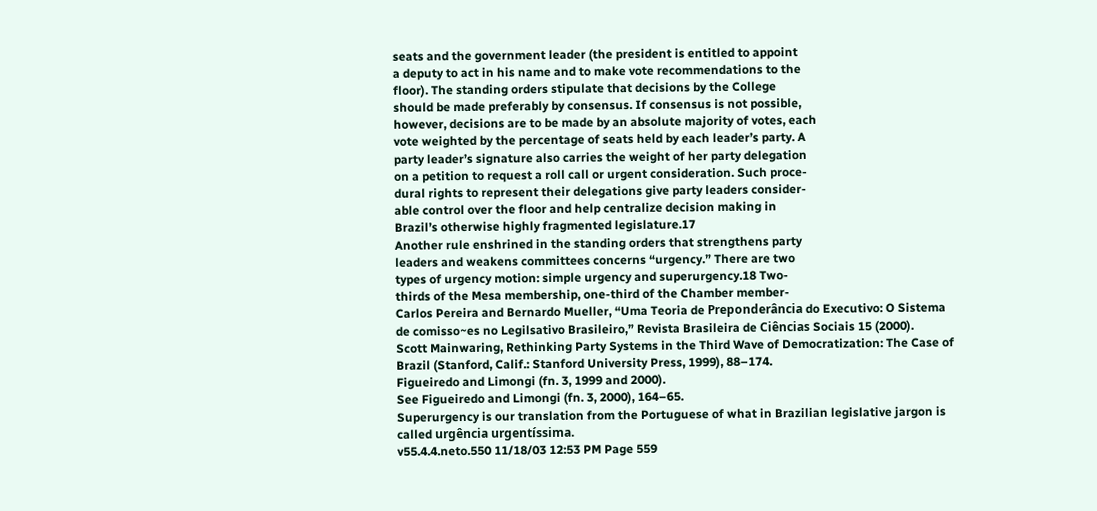seats and the government leader (the president is entitled to appoint
a deputy to act in his name and to make vote recommendations to the
floor). The standing orders stipulate that decisions by the College
should be made preferably by consensus. If consensus is not possible,
however, decisions are to be made by an absolute majority of votes, each
vote weighted by the percentage of seats held by each leader’s party. A
party leader’s signature also carries the weight of her party delegation
on a petition to request a roll call or urgent consideration. Such proce-
dural rights to represent their delegations give party leaders consider-
able control over the floor and help centralize decision making in
Brazil’s otherwise highly fragmented legislature.17
Another rule enshrined in the standing orders that strengthens party
leaders and weakens committees concerns “urgency.” There are two
types of urgency motion: simple urgency and superurgency.18 Two-
thirds of the Mesa membership, one-third of the Chamber member-
Carlos Pereira and Bernardo Mueller, “Uma Teoria de Preponderância do Executivo: O Sistema
de comisso~es no Legilsativo Brasileiro,” Revista Brasileira de Ciências Sociais 15 (2000).
Scott Mainwaring, Rethinking Party Systems in the Third Wave of Democratization: The Case of
Brazil (Stanford, Calif.: Stanford University Press, 1999), 88–174.
Figueiredo and Limongi (fn. 3, 1999 and 2000).
See Figueiredo and Limongi (fn. 3, 2000), 164–65.
Superurgency is our translation from the Portuguese of what in Brazilian legislative jargon is
called urgência urgentíssima.
v55.4.4.neto.550 11/18/03 12:53 PM Page 559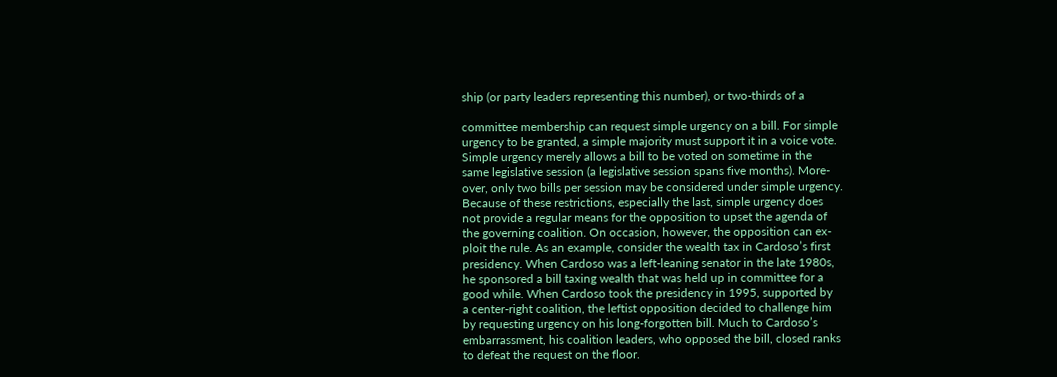ship (or party leaders representing this number), or two-thirds of a

committee membership can request simple urgency on a bill. For simple
urgency to be granted, a simple majority must support it in a voice vote.
Simple urgency merely allows a bill to be voted on sometime in the
same legislative session (a legislative session spans five months). More-
over, only two bills per session may be considered under simple urgency.
Because of these restrictions, especially the last, simple urgency does
not provide a regular means for the opposition to upset the agenda of
the governing coalition. On occasion, however, the opposition can ex-
ploit the rule. As an example, consider the wealth tax in Cardoso’s first
presidency. When Cardoso was a left-leaning senator in the late 1980s,
he sponsored a bill taxing wealth that was held up in committee for a
good while. When Cardoso took the presidency in 1995, supported by
a center-right coalition, the leftist opposition decided to challenge him
by requesting urgency on his long-forgotten bill. Much to Cardoso’s
embarrassment, his coalition leaders, who opposed the bill, closed ranks
to defeat the request on the floor.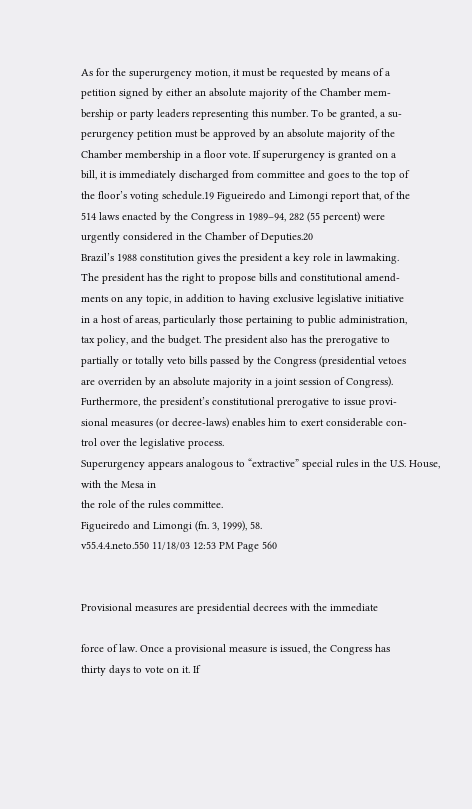As for the superurgency motion, it must be requested by means of a
petition signed by either an absolute majority of the Chamber mem-
bership or party leaders representing this number. To be granted, a su-
perurgency petition must be approved by an absolute majority of the
Chamber membership in a floor vote. If superurgency is granted on a
bill, it is immediately discharged from committee and goes to the top of
the floor’s voting schedule.19 Figueiredo and Limongi report that, of the
514 laws enacted by the Congress in 1989–94, 282 (55 percent) were
urgently considered in the Chamber of Deputies.20
Brazil’s 1988 constitution gives the president a key role in lawmaking.
The president has the right to propose bills and constitutional amend-
ments on any topic, in addition to having exclusive legislative initiative
in a host of areas, particularly those pertaining to public administration,
tax policy, and the budget. The president also has the prerogative to
partially or totally veto bills passed by the Congress (presidential vetoes
are overriden by an absolute majority in a joint session of Congress).
Furthermore, the president’s constitutional prerogative to issue provi-
sional measures (or decree-laws) enables him to exert considerable con-
trol over the legislative process.
Superurgency appears analogous to “extractive” special rules in the U.S. House, with the Mesa in
the role of the rules committee.
Figueiredo and Limongi (fn. 3, 1999), 58.
v55.4.4.neto.550 11/18/03 12:53 PM Page 560


Provisional measures are presidential decrees with the immediate

force of law. Once a provisional measure is issued, the Congress has
thirty days to vote on it. If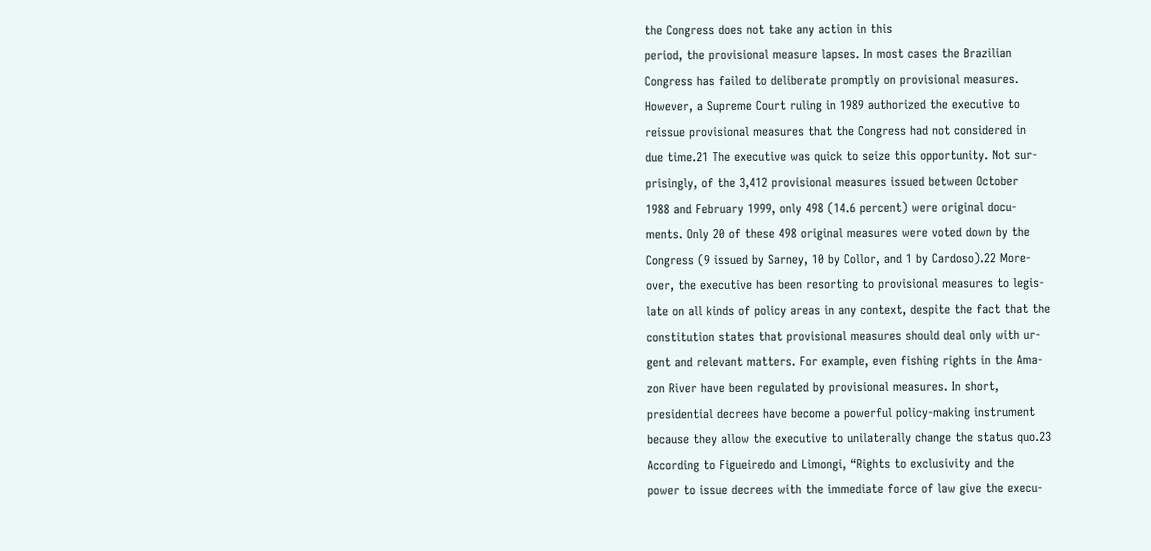the Congress does not take any action in this
period, the provisional measure lapses. In most cases the Brazilian
Congress has failed to deliberate promptly on provisional measures.
However, a Supreme Court ruling in 1989 authorized the executive to
reissue provisional measures that the Congress had not considered in
due time.21 The executive was quick to seize this opportunity. Not sur-
prisingly, of the 3,412 provisional measures issued between October
1988 and February 1999, only 498 (14.6 percent) were original docu-
ments. Only 20 of these 498 original measures were voted down by the
Congress (9 issued by Sarney, 10 by Collor, and 1 by Cardoso).22 More-
over, the executive has been resorting to provisional measures to legis-
late on all kinds of policy areas in any context, despite the fact that the
constitution states that provisional measures should deal only with ur-
gent and relevant matters. For example, even fishing rights in the Ama-
zon River have been regulated by provisional measures. In short,
presidential decrees have become a powerful policy-making instrument
because they allow the executive to unilaterally change the status quo.23
According to Figueiredo and Limongi, “Rights to exclusivity and the
power to issue decrees with the immediate force of law give the execu-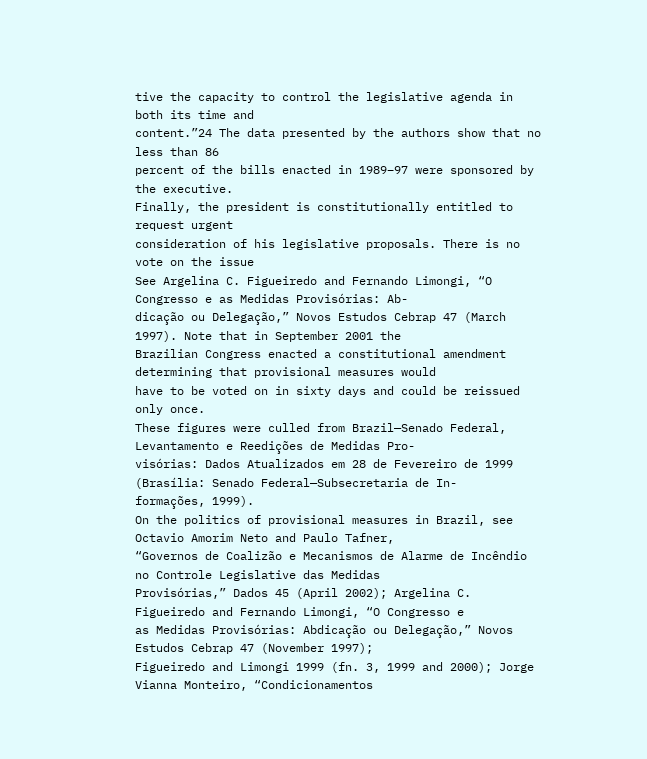tive the capacity to control the legislative agenda in both its time and
content.”24 The data presented by the authors show that no less than 86
percent of the bills enacted in 1989–97 were sponsored by the executive.
Finally, the president is constitutionally entitled to request urgent
consideration of his legislative proposals. There is no vote on the issue
See Argelina C. Figueiredo and Fernando Limongi, “O Congresso e as Medidas Provisórias: Ab-
dicação ou Delegação,” Novos Estudos Cebrap 47 (March 1997). Note that in September 2001 the
Brazilian Congress enacted a constitutional amendment determining that provisional measures would
have to be voted on in sixty days and could be reissued only once.
These figures were culled from Brazil—Senado Federal, Levantamento e Reedições de Medidas Pro-
visórias: Dados Atualizados em 28 de Fevereiro de 1999 (Brasília: Senado Federal—Subsecretaria de In-
formações, 1999).
On the politics of provisional measures in Brazil, see Octavio Amorim Neto and Paulo Tafner,
“Governos de Coalizão e Mecanismos de Alarme de Incêndio no Controle Legislative das Medidas
Provisórias,” Dados 45 (April 2002); Argelina C. Figueiredo and Fernando Limongi, “O Congresso e
as Medidas Provisórias: Abdicação ou Delegação,” Novos Estudos Cebrap 47 (November 1997);
Figueiredo and Limongi 1999 (fn. 3, 1999 and 2000); Jorge Vianna Monteiro, “Condicionamentos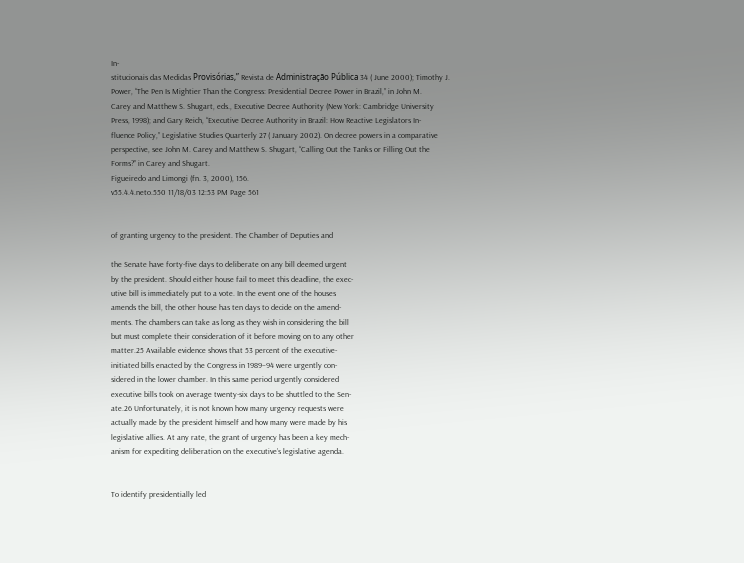In-
stitucionais das Medidas Provisórias,” Revista de Administração Pública 34 ( June 2000); Timothy J.
Power, “The Pen Is Mightier Than the Congress: Presidential Decree Power in Brazil,” in John M.
Carey and Matthew S. Shugart, eds., Executive Decree Authority (New York: Cambridge University
Press, 1998); and Gary Reich, “Executive Decree Authority in Brazil: How Reactive Legislators In-
fluence Policy,” Legislative Studies Quarterly 27 ( January 2002). On decree powers in a comparative
perspective, see John M. Carey and Matthew S. Shugart, “Calling Out the Tanks or Filling Out the
Forms?” in Carey and Shugart.
Figueiredo and Limongi (fn. 3, 2000), 156.
v55.4.4.neto.550 11/18/03 12:53 PM Page 561


of granting urgency to the president. The Chamber of Deputies and

the Senate have forty-five days to deliberate on any bill deemed urgent
by the president. Should either house fail to meet this deadline, the exec-
utive bill is immediately put to a vote. In the event one of the houses
amends the bill, the other house has ten days to decide on the amend-
ments. The chambers can take as long as they wish in considering the bill
but must complete their consideration of it before moving on to any other
matter.25 Available evidence shows that 53 percent of the executive-
initiated bills enacted by the Congress in 1989–94 were urgently con-
sidered in the lower chamber. In this same period urgently considered
executive bills took on average twenty-six days to be shuttled to the Sen-
ate.26 Unfortunately, it is not known how many urgency requests were
actually made by the president himself and how many were made by his
legislative allies. At any rate, the grant of urgency has been a key mech-
anism for expediting deliberation on the executive’s legislative agenda.


To identify presidentially led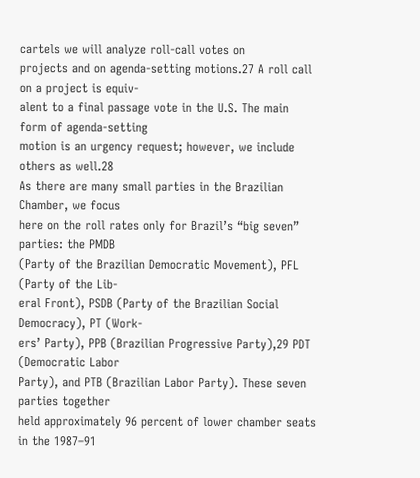cartels we will analyze roll-call votes on
projects and on agenda-setting motions.27 A roll call on a project is equiv-
alent to a final passage vote in the U.S. The main form of agenda-setting
motion is an urgency request; however, we include others as well.28
As there are many small parties in the Brazilian Chamber, we focus
here on the roll rates only for Brazil’s “big seven” parties: the PMDB
(Party of the Brazilian Democratic Movement), PFL (Party of the Lib-
eral Front), PSDB (Party of the Brazilian Social Democracy), PT (Work-
ers’ Party), PPB (Brazilian Progressive Party),29 PDT (Democratic Labor
Party), and PTB (Brazilian Labor Party). These seven parties together
held approximately 96 percent of lower chamber seats in the 1987–91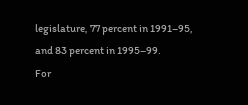legislature, 77 percent in 1991–95, and 83 percent in 1995–99.
For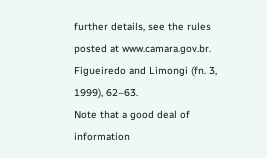further details, see the rules posted at www.camara.gov.br.
Figueiredo and Limongi (fn. 3, 1999), 62–63.
Note that a good deal of information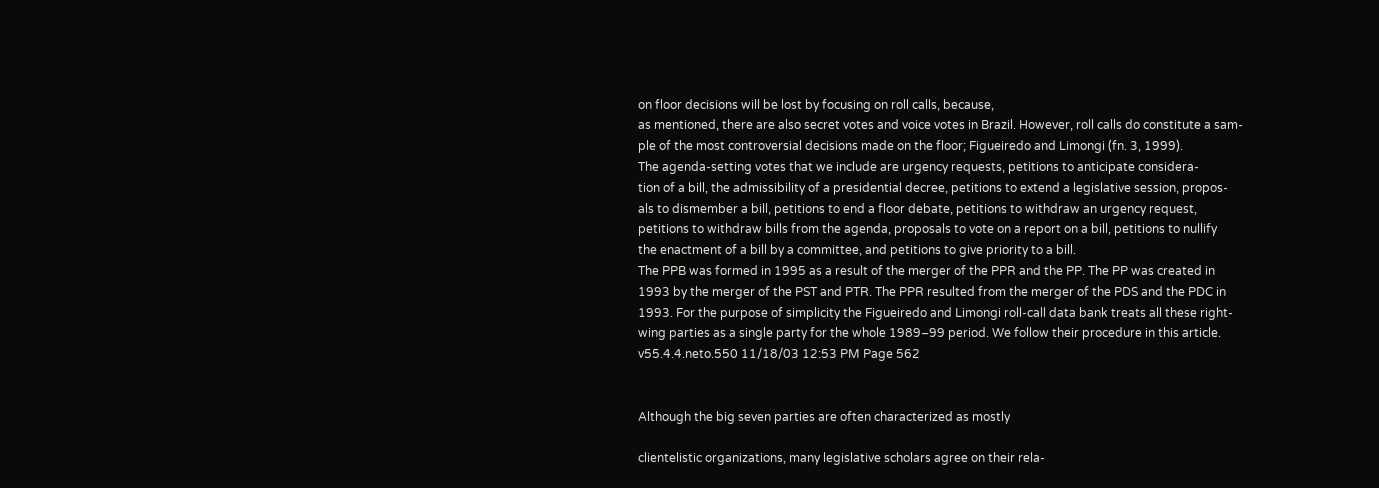on floor decisions will be lost by focusing on roll calls, because,
as mentioned, there are also secret votes and voice votes in Brazil. However, roll calls do constitute a sam-
ple of the most controversial decisions made on the floor; Figueiredo and Limongi (fn. 3, 1999).
The agenda-setting votes that we include are urgency requests, petitions to anticipate considera-
tion of a bill, the admissibility of a presidential decree, petitions to extend a legislative session, propos-
als to dismember a bill, petitions to end a floor debate, petitions to withdraw an urgency request,
petitions to withdraw bills from the agenda, proposals to vote on a report on a bill, petitions to nullify
the enactment of a bill by a committee, and petitions to give priority to a bill.
The PPB was formed in 1995 as a result of the merger of the PPR and the PP. The PP was created in
1993 by the merger of the PST and PTR. The PPR resulted from the merger of the PDS and the PDC in
1993. For the purpose of simplicity the Figueiredo and Limongi roll-call data bank treats all these right-
wing parties as a single party for the whole 1989–99 period. We follow their procedure in this article.
v55.4.4.neto.550 11/18/03 12:53 PM Page 562


Although the big seven parties are often characterized as mostly

clientelistic organizations, many legislative scholars agree on their rela-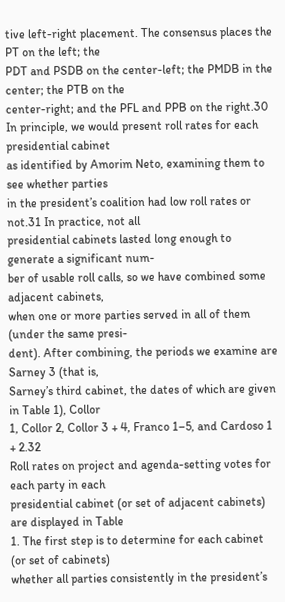tive left-right placement. The consensus places the PT on the left; the
PDT and PSDB on the center-left; the PMDB in the center; the PTB on the
center-right; and the PFL and PPB on the right.30
In principle, we would present roll rates for each presidential cabinet
as identified by Amorim Neto, examining them to see whether parties
in the president’s coalition had low roll rates or not.31 In practice, not all
presidential cabinets lasted long enough to generate a significant num-
ber of usable roll calls, so we have combined some adjacent cabinets,
when one or more parties served in all of them (under the same presi-
dent). After combining, the periods we examine are Sarney 3 (that is,
Sarney’s third cabinet, the dates of which are given in Table 1), Collor
1, Collor 2, Collor 3 + 4, Franco 1–5, and Cardoso 1 + 2.32
Roll rates on project and agenda-setting votes for each party in each
presidential cabinet (or set of adjacent cabinets) are displayed in Table
1. The first step is to determine for each cabinet (or set of cabinets)
whether all parties consistently in the president’s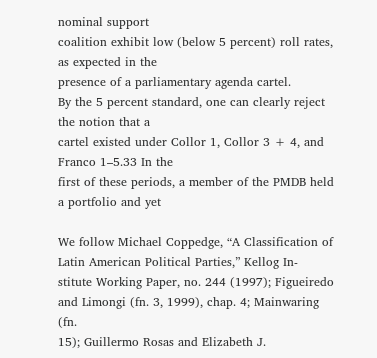nominal support
coalition exhibit low (below 5 percent) roll rates, as expected in the
presence of a parliamentary agenda cartel.
By the 5 percent standard, one can clearly reject the notion that a
cartel existed under Collor 1, Collor 3 + 4, and Franco 1–5.33 In the
first of these periods, a member of the PMDB held a portfolio and yet

We follow Michael Coppedge, “A Classification of Latin American Political Parties,” Kellog In-
stitute Working Paper, no. 244 (1997); Figueiredo and Limongi (fn. 3, 1999), chap. 4; Mainwaring (fn.
15); Guillermo Rosas and Elizabeth J.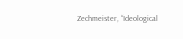Zechmeister, “Ideological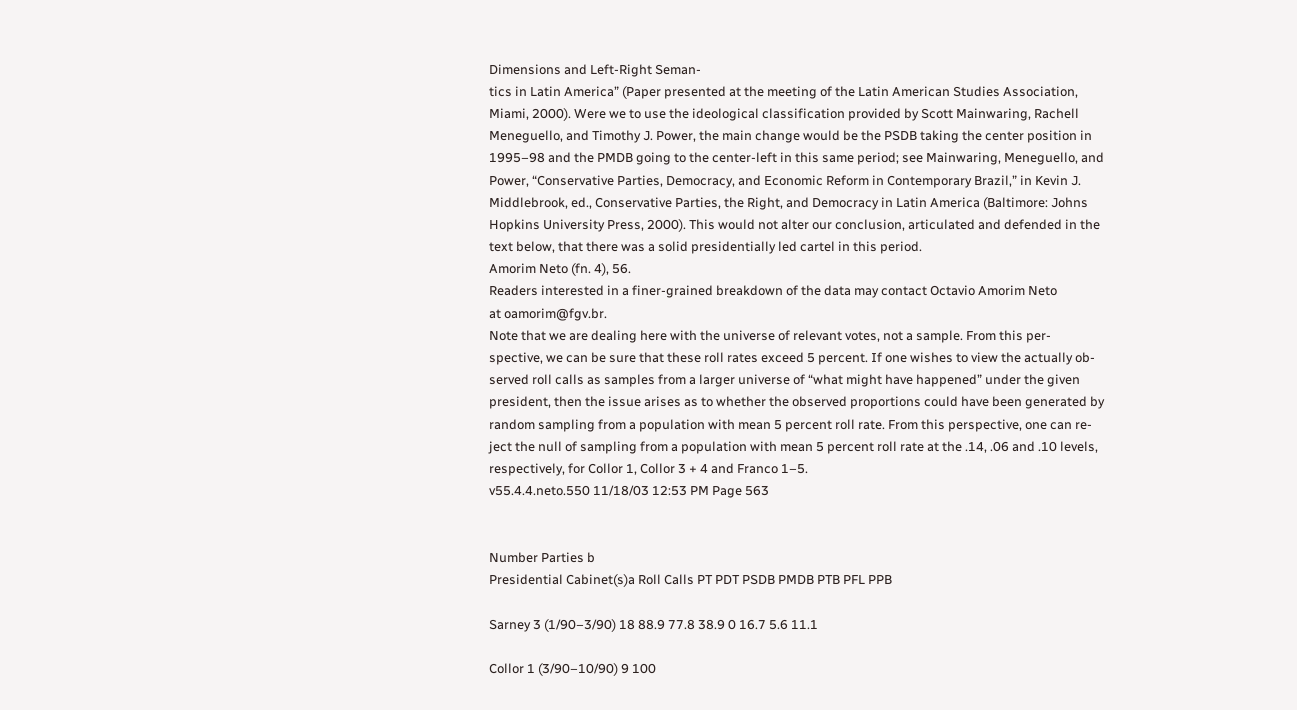Dimensions and Left-Right Seman-
tics in Latin America” (Paper presented at the meeting of the Latin American Studies Association,
Miami, 2000). Were we to use the ideological classification provided by Scott Mainwaring, Rachell
Meneguello, and Timothy J. Power, the main change would be the PSDB taking the center position in
1995–98 and the PMDB going to the center-left in this same period; see Mainwaring, Meneguello, and
Power, “Conservative Parties, Democracy, and Economic Reform in Contemporary Brazil,” in Kevin J.
Middlebrook, ed., Conservative Parties, the Right, and Democracy in Latin America (Baltimore: Johns
Hopkins University Press, 2000). This would not alter our conclusion, articulated and defended in the
text below, that there was a solid presidentially led cartel in this period.
Amorim Neto (fn. 4), 56.
Readers interested in a finer-grained breakdown of the data may contact Octavio Amorim Neto
at oamorim@fgv.br.
Note that we are dealing here with the universe of relevant votes, not a sample. From this per-
spective, we can be sure that these roll rates exceed 5 percent. If one wishes to view the actually ob-
served roll calls as samples from a larger universe of “what might have happened” under the given
president, then the issue arises as to whether the observed proportions could have been generated by
random sampling from a population with mean 5 percent roll rate. From this perspective, one can re-
ject the null of sampling from a population with mean 5 percent roll rate at the .14, .06 and .10 levels,
respectively, for Collor 1, Collor 3 + 4 and Franco 1–5.
v55.4.4.neto.550 11/18/03 12:53 PM Page 563


Number Parties b
Presidential Cabinet(s)a Roll Calls PT PDT PSDB PMDB PTB PFL PPB

Sarney 3 (1/90–3/90) 18 88.9 77.8 38.9 0 16.7 5.6 11.1

Collor 1 (3/90–10/90) 9 100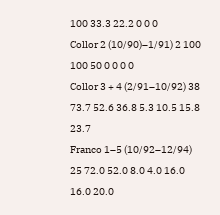100 33.3 22.2 0 0 0
Collor 2 (10/90)–1/91) 2 100 100 50 0 0 0 0
Collor 3 + 4 (2/91–10/92) 38 73.7 52.6 36.8 5.3 10.5 15.8 23.7
Franco 1–5 (10/92–12/94) 25 72.0 52.0 8.0 4.0 16.0 16.0 20.0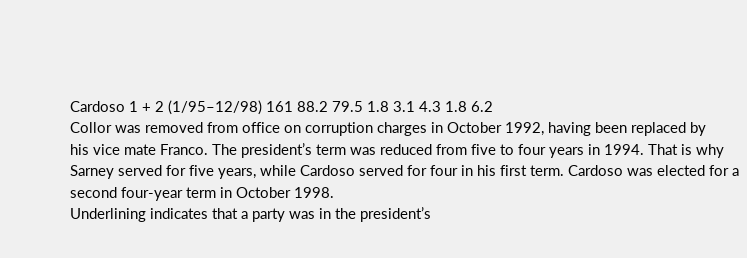Cardoso 1 + 2 (1/95–12/98) 161 88.2 79.5 1.8 3.1 4.3 1.8 6.2
Collor was removed from office on corruption charges in October 1992, having been replaced by
his vice mate Franco. The president’s term was reduced from five to four years in 1994. That is why
Sarney served for five years, while Cardoso served for four in his first term. Cardoso was elected for a
second four-year term in October 1998.
Underlining indicates that a party was in the president’s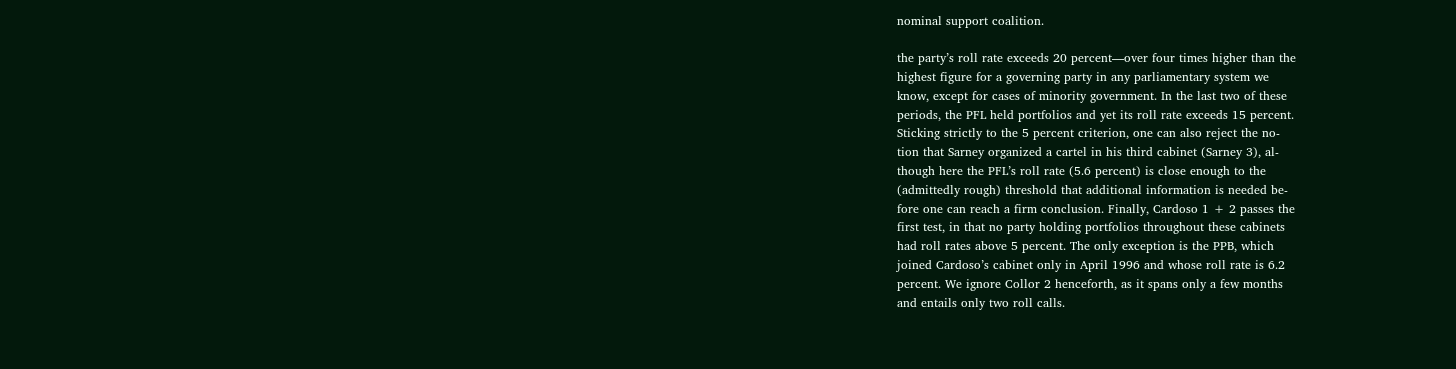nominal support coalition.

the party’s roll rate exceeds 20 percent—over four times higher than the
highest figure for a governing party in any parliamentary system we
know, except for cases of minority government. In the last two of these
periods, the PFL held portfolios and yet its roll rate exceeds 15 percent.
Sticking strictly to the 5 percent criterion, one can also reject the no-
tion that Sarney organized a cartel in his third cabinet (Sarney 3), al-
though here the PFL’s roll rate (5.6 percent) is close enough to the
(admittedly rough) threshold that additional information is needed be-
fore one can reach a firm conclusion. Finally, Cardoso 1 + 2 passes the
first test, in that no party holding portfolios throughout these cabinets
had roll rates above 5 percent. The only exception is the PPB, which
joined Cardoso’s cabinet only in April 1996 and whose roll rate is 6.2
percent. We ignore Collor 2 henceforth, as it spans only a few months
and entails only two roll calls.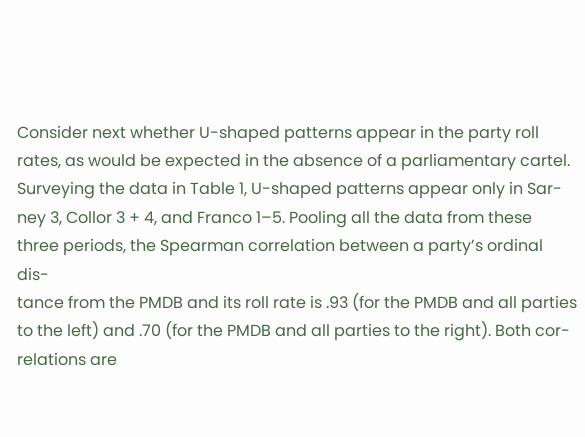Consider next whether U-shaped patterns appear in the party roll
rates, as would be expected in the absence of a parliamentary cartel.
Surveying the data in Table 1, U-shaped patterns appear only in Sar-
ney 3, Collor 3 + 4, and Franco 1–5. Pooling all the data from these
three periods, the Spearman correlation between a party’s ordinal dis-
tance from the PMDB and its roll rate is .93 (for the PMDB and all parties
to the left) and .70 (for the PMDB and all parties to the right). Both cor-
relations are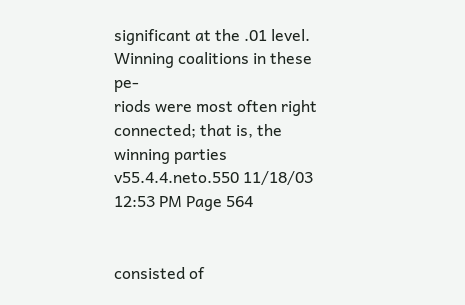significant at the .01 level. Winning coalitions in these pe-
riods were most often right connected; that is, the winning parties
v55.4.4.neto.550 11/18/03 12:53 PM Page 564


consisted of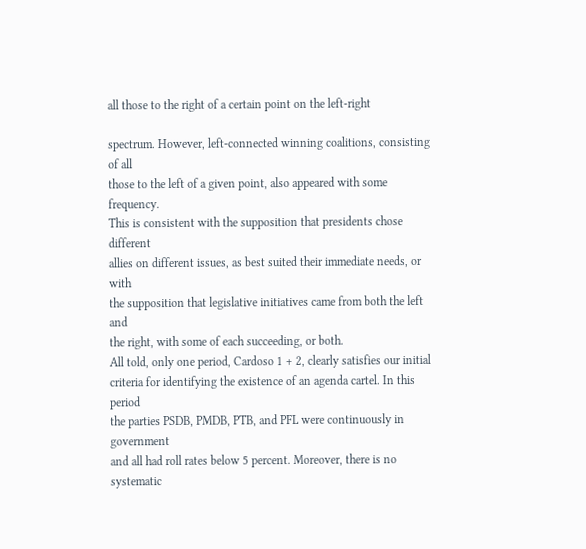all those to the right of a certain point on the left-right

spectrum. However, left-connected winning coalitions, consisting of all
those to the left of a given point, also appeared with some frequency.
This is consistent with the supposition that presidents chose different
allies on different issues, as best suited their immediate needs, or with
the supposition that legislative initiatives came from both the left and
the right, with some of each succeeding, or both.
All told, only one period, Cardoso 1 + 2, clearly satisfies our initial
criteria for identifying the existence of an agenda cartel. In this period
the parties PSDB, PMDB, PTB, and PFL were continuously in government
and all had roll rates below 5 percent. Moreover, there is no systematic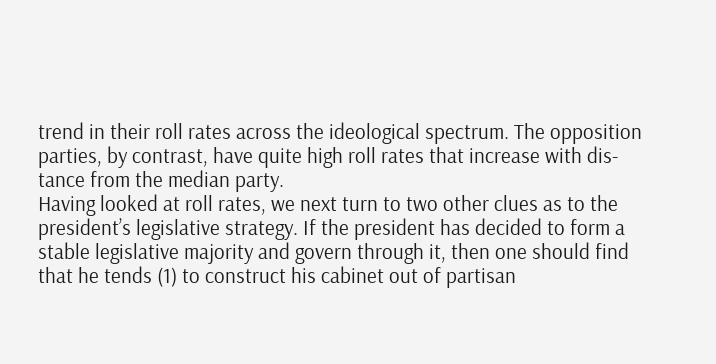trend in their roll rates across the ideological spectrum. The opposition
parties, by contrast, have quite high roll rates that increase with dis-
tance from the median party.
Having looked at roll rates, we next turn to two other clues as to the
president’s legislative strategy. If the president has decided to form a
stable legislative majority and govern through it, then one should find
that he tends (1) to construct his cabinet out of partisan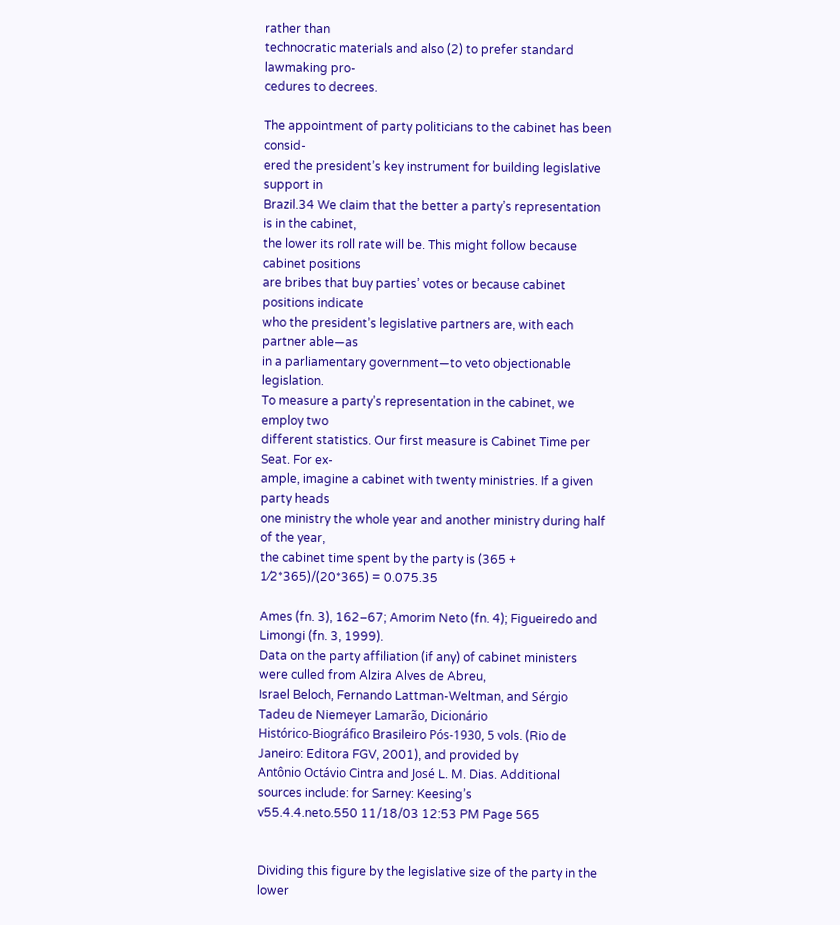rather than
technocratic materials and also (2) to prefer standard lawmaking pro-
cedures to decrees.

The appointment of party politicians to the cabinet has been consid-
ered the president’s key instrument for building legislative support in
Brazil.34 We claim that the better a party’s representation is in the cabinet,
the lower its roll rate will be. This might follow because cabinet positions
are bribes that buy parties’ votes or because cabinet positions indicate
who the president’s legislative partners are, with each partner able—as
in a parliamentary government—to veto objectionable legislation.
To measure a party’s representation in the cabinet, we employ two
different statistics. Our first measure is Cabinet Time per Seat. For ex-
ample, imagine a cabinet with twenty ministries. If a given party heads
one ministry the whole year and another ministry during half of the year,
the cabinet time spent by the party is (365 + 1⁄2*365)/(20*365) = 0.075.35

Ames (fn. 3), 162–67; Amorim Neto (fn. 4); Figueiredo and Limongi (fn. 3, 1999).
Data on the party affiliation (if any) of cabinet ministers were culled from Alzira Alves de Abreu,
Israel Beloch, Fernando Lattman-Weltman, and Sérgio Tadeu de Niemeyer Lamarão, Dicionário
Histórico-Biográfico Brasileiro Pós-1930, 5 vols. (Rio de Janeiro: Editora FGV, 2001), and provided by
Antônio Octávio Cintra and José L. M. Dias. Additional sources include: for Sarney: Keesing’s
v55.4.4.neto.550 11/18/03 12:53 PM Page 565


Dividing this figure by the legislative size of the party in the lower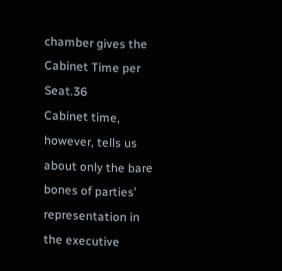chamber gives the Cabinet Time per Seat.36
Cabinet time, however, tells us about only the bare bones of parties’
representation in the executive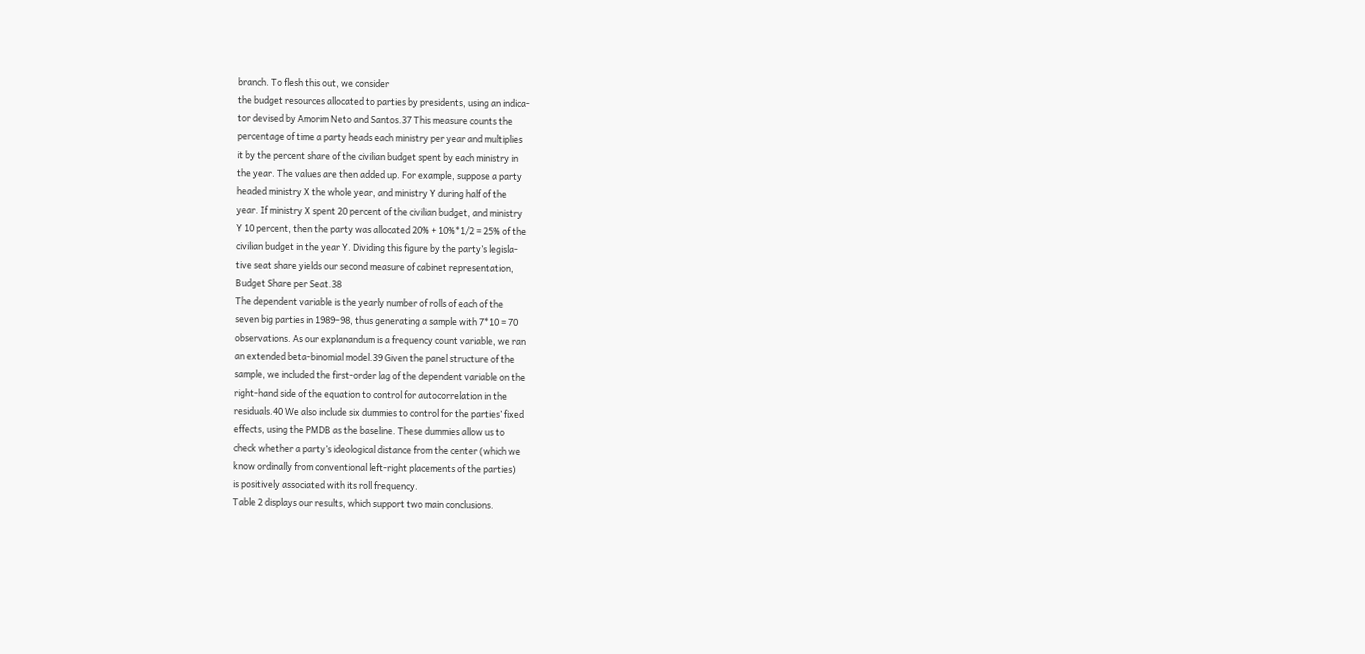branch. To flesh this out, we consider
the budget resources allocated to parties by presidents, using an indica-
tor devised by Amorim Neto and Santos.37 This measure counts the
percentage of time a party heads each ministry per year and multiplies
it by the percent share of the civilian budget spent by each ministry in
the year. The values are then added up. For example, suppose a party
headed ministry X the whole year, and ministry Y during half of the
year. If ministry X spent 20 percent of the civilian budget, and ministry
Y 10 percent, then the party was allocated 20% + 10%*1/2 = 25% of the
civilian budget in the year Y. Dividing this figure by the party’s legisla-
tive seat share yields our second measure of cabinet representation,
Budget Share per Seat.38
The dependent variable is the yearly number of rolls of each of the
seven big parties in 1989–98, thus generating a sample with 7*10 = 70
observations. As our explanandum is a frequency count variable, we ran
an extended beta-binomial model.39 Given the panel structure of the
sample, we included the first-order lag of the dependent variable on the
right-hand side of the equation to control for autocorrelation in the
residuals.40 We also include six dummies to control for the parties’ fixed
effects, using the PMDB as the baseline. These dummies allow us to
check whether a party’s ideological distance from the center (which we
know ordinally from conventional left-right placements of the parties)
is positively associated with its roll frequency.
Table 2 displays our results, which support two main conclusions.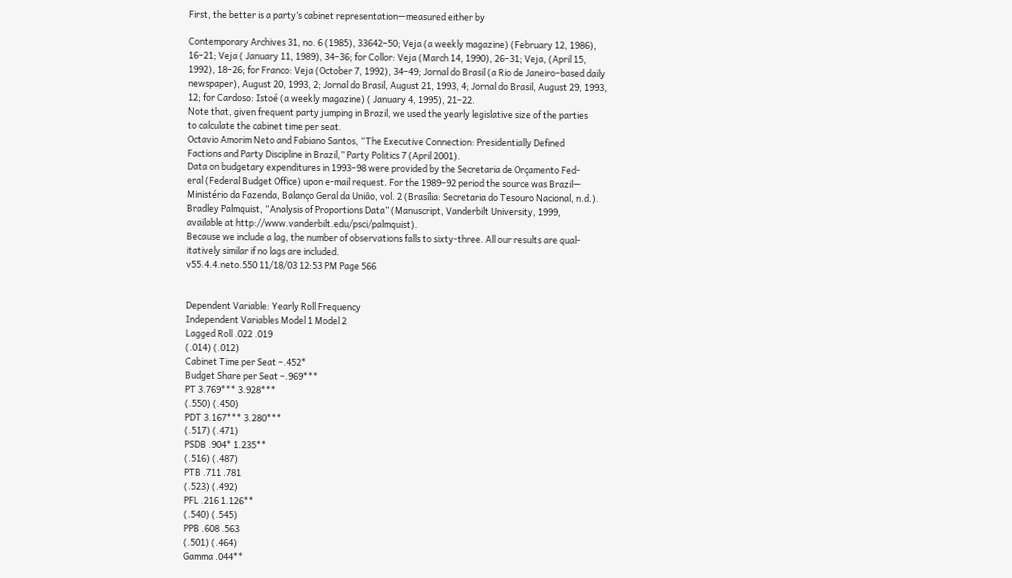First, the better is a party’s cabinet representation—measured either by

Contemporary Archives 31, no. 6 (1985), 33642–50; Veja (a weekly magazine) (February 12, 1986),
16–21; Veja ( January 11, 1989), 34–36; for Collor: Veja (March 14, 1990), 26–31; Veja, (April 15,
1992), 18–26; for Franco: Veja (October 7, 1992), 34–49; Jornal do Brasil (a Rio de Janeiro–based daily
newspaper), August 20, 1993, 2; Jornal do Brasil, August 21, 1993, 4; Jornal do Brasil, August 29, 1993,
12; for Cardoso: Istoé (a weekly magazine) ( January 4, 1995), 21–22.
Note that, given frequent party jumping in Brazil, we used the yearly legislative size of the parties
to calculate the cabinet time per seat.
Octavio Amorim Neto and Fabiano Santos, “The Executive Connection: Presidentially Defined
Factions and Party Discipline in Brazil,” Party Politics 7 (April 2001).
Data on budgetary expenditures in 1993–98 were provided by the Secretaria de Orçamento Fed-
eral (Federal Budget Office) upon e-mail request. For the 1989–92 period the source was Brazil—
Ministério da Fazenda, Balanço Geral da União, vol. 2 (Brasília: Secretaria do Tesouro Nacional, n.d.).
Bradley Palmquist, “Analysis of Proportions Data” (Manuscript, Vanderbilt University, 1999,
available at http://www.vanderbilt.edu/psci/palmquist).
Because we include a lag, the number of observations falls to sixty-three. All our results are qual-
itatively similar if no lags are included.
v55.4.4.neto.550 11/18/03 12:53 PM Page 566


Dependent Variable: Yearly Roll Frequency
Independent Variables Model 1 Model 2
Lagged Roll .022 .019
(.014) (.012)
Cabinet Time per Seat –.452*
Budget Share per Seat –.969***
PT 3.769*** 3.928***
(.550) (.450)
PDT 3.167*** 3.280***
(.517) (.471)
PSDB .904* 1.235**
(.516) (.487)
PTB .711 .781
(.523) (.492)
PFL .216 1.126**
(.540) (.545)
PPB .608 .563
(.501) (.464)
Gamma .044**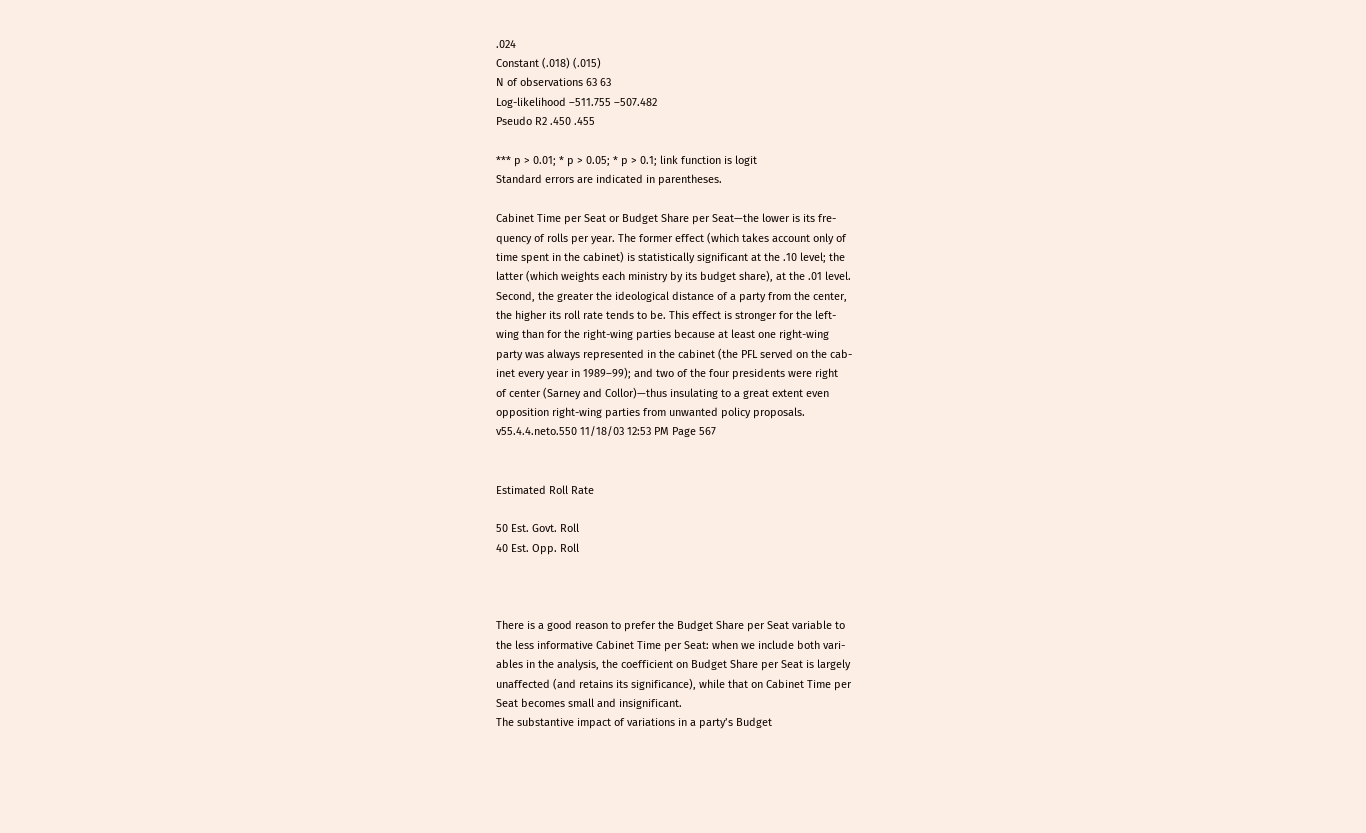.024
Constant (.018) (.015)
N of observations 63 63
Log-likelihood –511.755 –507.482
Pseudo R2 .450 .455

*** p > 0.01; * p > 0.05; * p > 0.1; link function is logit
Standard errors are indicated in parentheses.

Cabinet Time per Seat or Budget Share per Seat—the lower is its fre-
quency of rolls per year. The former effect (which takes account only of
time spent in the cabinet) is statistically significant at the .10 level; the
latter (which weights each ministry by its budget share), at the .01 level.
Second, the greater the ideological distance of a party from the center,
the higher its roll rate tends to be. This effect is stronger for the left-
wing than for the right-wing parties because at least one right-wing
party was always represented in the cabinet (the PFL served on the cab-
inet every year in 1989–99); and two of the four presidents were right
of center (Sarney and Collor)—thus insulating to a great extent even
opposition right-wing parties from unwanted policy proposals.
v55.4.4.neto.550 11/18/03 12:53 PM Page 567


Estimated Roll Rate

50 Est. Govt. Roll
40 Est. Opp. Roll



There is a good reason to prefer the Budget Share per Seat variable to
the less informative Cabinet Time per Seat: when we include both vari-
ables in the analysis, the coefficient on Budget Share per Seat is largely
unaffected (and retains its significance), while that on Cabinet Time per
Seat becomes small and insignificant.
The substantive impact of variations in a party’s Budget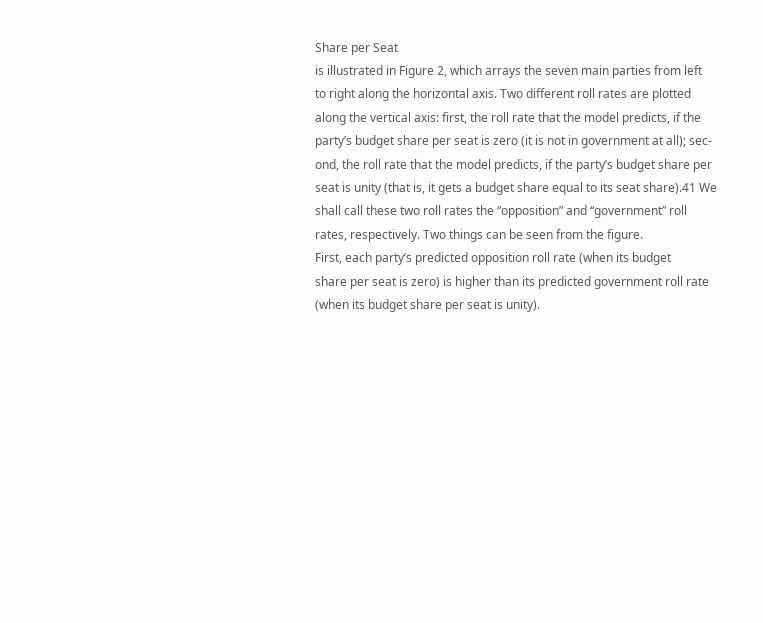Share per Seat
is illustrated in Figure 2, which arrays the seven main parties from left
to right along the horizontal axis. Two different roll rates are plotted
along the vertical axis: first, the roll rate that the model predicts, if the
party’s budget share per seat is zero (it is not in government at all); sec-
ond, the roll rate that the model predicts, if the party’s budget share per
seat is unity (that is, it gets a budget share equal to its seat share).41 We
shall call these two roll rates the “opposition” and “government” roll
rates, respectively. Two things can be seen from the figure.
First, each party’s predicted opposition roll rate (when its budget
share per seat is zero) is higher than its predicted government roll rate
(when its budget share per seat is unity).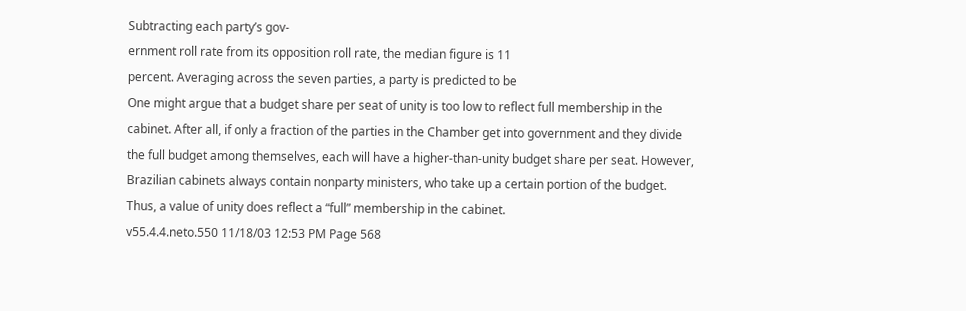Subtracting each party’s gov-
ernment roll rate from its opposition roll rate, the median figure is 11
percent. Averaging across the seven parties, a party is predicted to be
One might argue that a budget share per seat of unity is too low to reflect full membership in the
cabinet. After all, if only a fraction of the parties in the Chamber get into government and they divide
the full budget among themselves, each will have a higher-than-unity budget share per seat. However,
Brazilian cabinets always contain nonparty ministers, who take up a certain portion of the budget.
Thus, a value of unity does reflect a “full” membership in the cabinet.
v55.4.4.neto.550 11/18/03 12:53 PM Page 568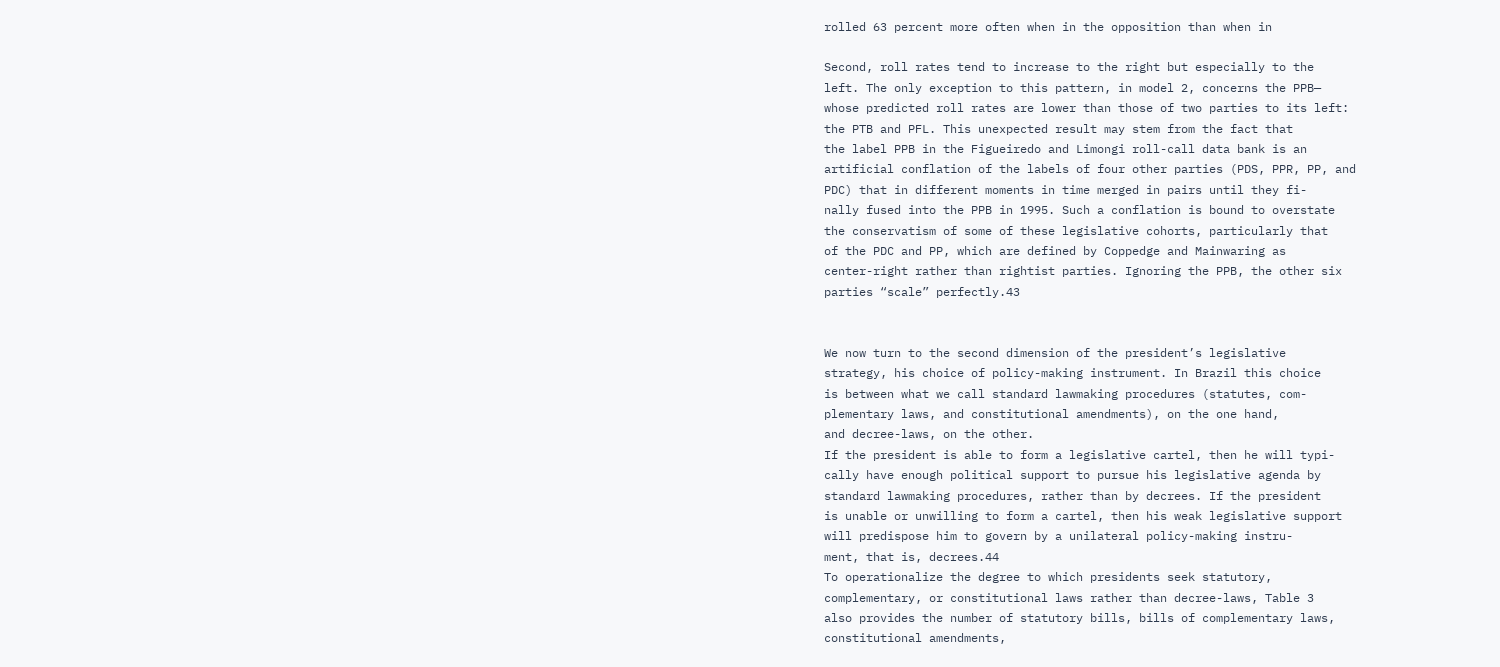rolled 63 percent more often when in the opposition than when in

Second, roll rates tend to increase to the right but especially to the
left. The only exception to this pattern, in model 2, concerns the PPB—
whose predicted roll rates are lower than those of two parties to its left:
the PTB and PFL. This unexpected result may stem from the fact that
the label PPB in the Figueiredo and Limongi roll-call data bank is an
artificial conflation of the labels of four other parties (PDS, PPR, PP, and
PDC) that in different moments in time merged in pairs until they fi-
nally fused into the PPB in 1995. Such a conflation is bound to overstate
the conservatism of some of these legislative cohorts, particularly that
of the PDC and PP, which are defined by Coppedge and Mainwaring as
center-right rather than rightist parties. Ignoring the PPB, the other six
parties “scale” perfectly.43


We now turn to the second dimension of the president’s legislative
strategy, his choice of policy-making instrument. In Brazil this choice
is between what we call standard lawmaking procedures (statutes, com-
plementary laws, and constitutional amendments), on the one hand,
and decree-laws, on the other.
If the president is able to form a legislative cartel, then he will typi-
cally have enough political support to pursue his legislative agenda by
standard lawmaking procedures, rather than by decrees. If the president
is unable or unwilling to form a cartel, then his weak legislative support
will predispose him to govern by a unilateral policy-making instru-
ment, that is, decrees.44
To operationalize the degree to which presidents seek statutory,
complementary, or constitutional laws rather than decree-laws, Table 3
also provides the number of statutory bills, bills of complementary laws,
constitutional amendments,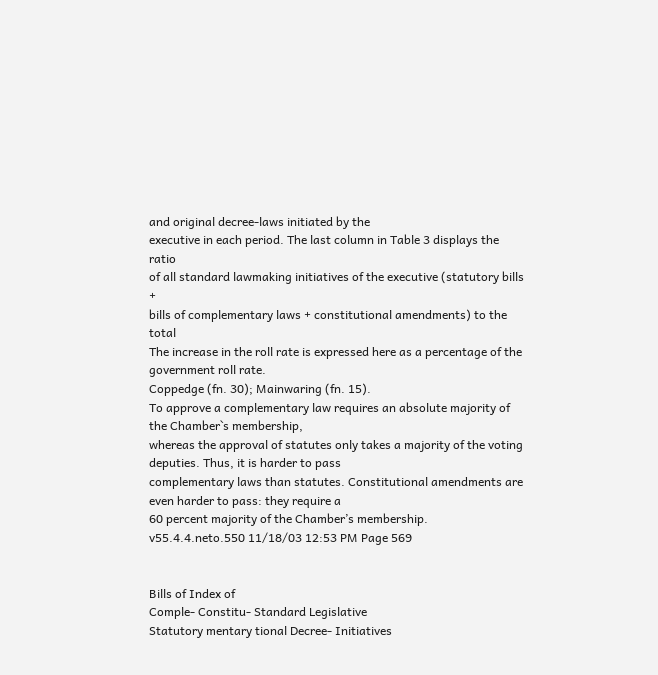and original decree-laws initiated by the
executive in each period. The last column in Table 3 displays the ratio
of all standard lawmaking initiatives of the executive (statutory bills +
bills of complementary laws + constitutional amendments) to the total
The increase in the roll rate is expressed here as a percentage of the government roll rate.
Coppedge (fn. 30); Mainwaring (fn. 15).
To approve a complementary law requires an absolute majority of the Chamber`s membership,
whereas the approval of statutes only takes a majority of the voting deputies. Thus, it is harder to pass
complementary laws than statutes. Constitutional amendments are even harder to pass: they require a
60 percent majority of the Chamber’s membership.
v55.4.4.neto.550 11/18/03 12:53 PM Page 569


Bills of Index of
Comple- Constitu- Standard Legislative
Statutory mentary tional Decree- Initiatives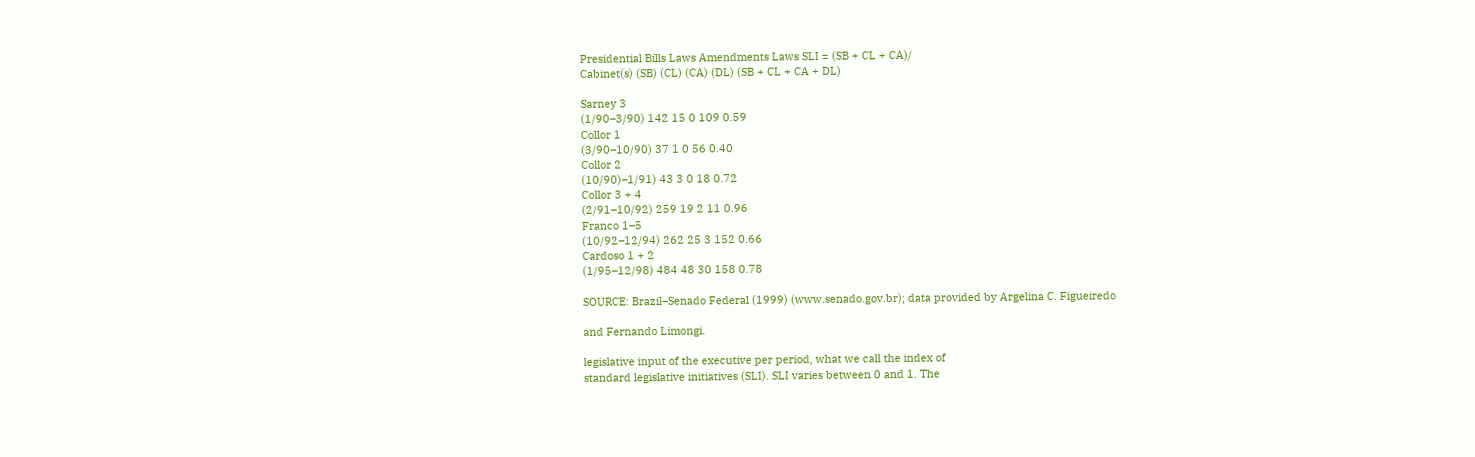Presidential Bills Laws Amendments Laws SLI = (SB + CL + CA)/
Cabinet(s) (SB) (CL) (CA) (DL) (SB + CL + CA + DL)

Sarney 3
(1/90–3/90) 142 15 0 109 0.59
Collor 1
(3/90–10/90) 37 1 0 56 0.40
Collor 2
(10/90)–1/91) 43 3 0 18 0.72
Collor 3 + 4
(2/91–10/92) 259 19 2 11 0.96
Franco 1–5
(10/92–12/94) 262 25 3 152 0.66
Cardoso 1 + 2
(1/95–12/98) 484 48 30 158 0.78

SOURCE: Brazil–Senado Federal (1999) (www.senado.gov.br); data provided by Argelina C. Figueiredo

and Fernando Limongi.

legislative input of the executive per period, what we call the index of
standard legislative initiatives (SLI). SLI varies between 0 and 1. The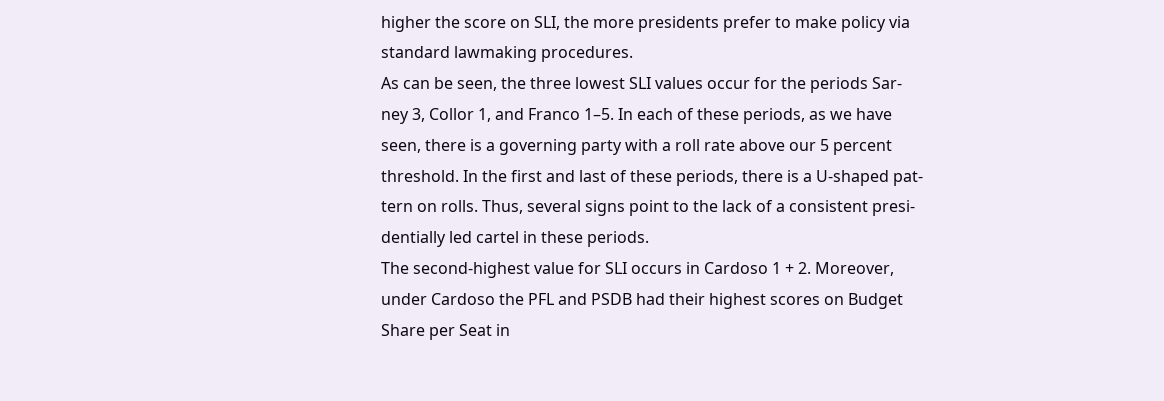higher the score on SLI, the more presidents prefer to make policy via
standard lawmaking procedures.
As can be seen, the three lowest SLI values occur for the periods Sar-
ney 3, Collor 1, and Franco 1–5. In each of these periods, as we have
seen, there is a governing party with a roll rate above our 5 percent
threshold. In the first and last of these periods, there is a U-shaped pat-
tern on rolls. Thus, several signs point to the lack of a consistent presi-
dentially led cartel in these periods.
The second-highest value for SLI occurs in Cardoso 1 + 2. Moreover,
under Cardoso the PFL and PSDB had their highest scores on Budget
Share per Seat in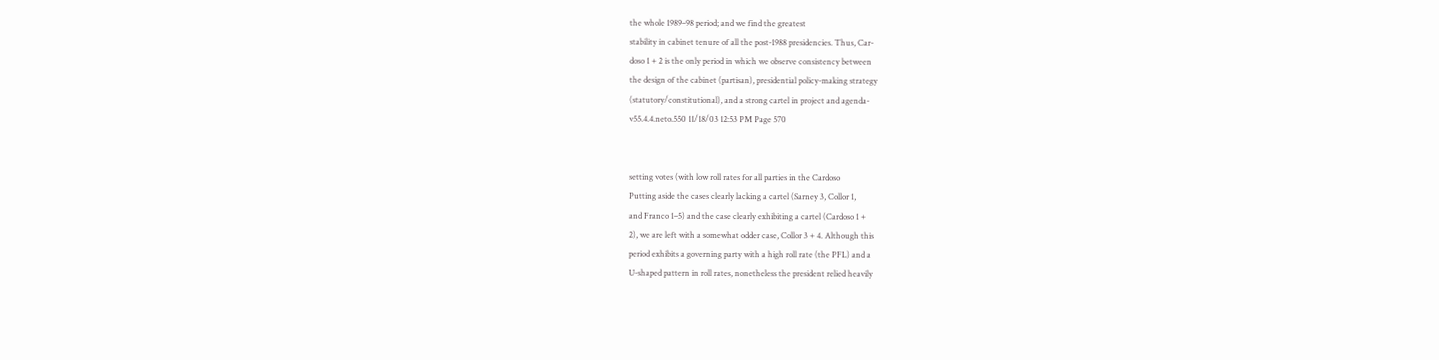the whole 1989–98 period; and we find the greatest
stability in cabinet tenure of all the post-1988 presidencies. Thus, Car-
doso 1 + 2 is the only period in which we observe consistency between
the design of the cabinet (partisan), presidential policy-making strategy
(statutory/constitutional), and a strong cartel in project and agenda-
v55.4.4.neto.550 11/18/03 12:53 PM Page 570


setting votes (with low roll rates for all parties in the Cardoso
Putting aside the cases clearly lacking a cartel (Sarney 3, Collor 1,
and Franco 1–5) and the case clearly exhibiting a cartel (Cardoso 1 +
2), we are left with a somewhat odder case, Collor 3 + 4. Although this
period exhibits a governing party with a high roll rate (the PFL) and a
U-shaped pattern in roll rates, nonetheless the president relied heavily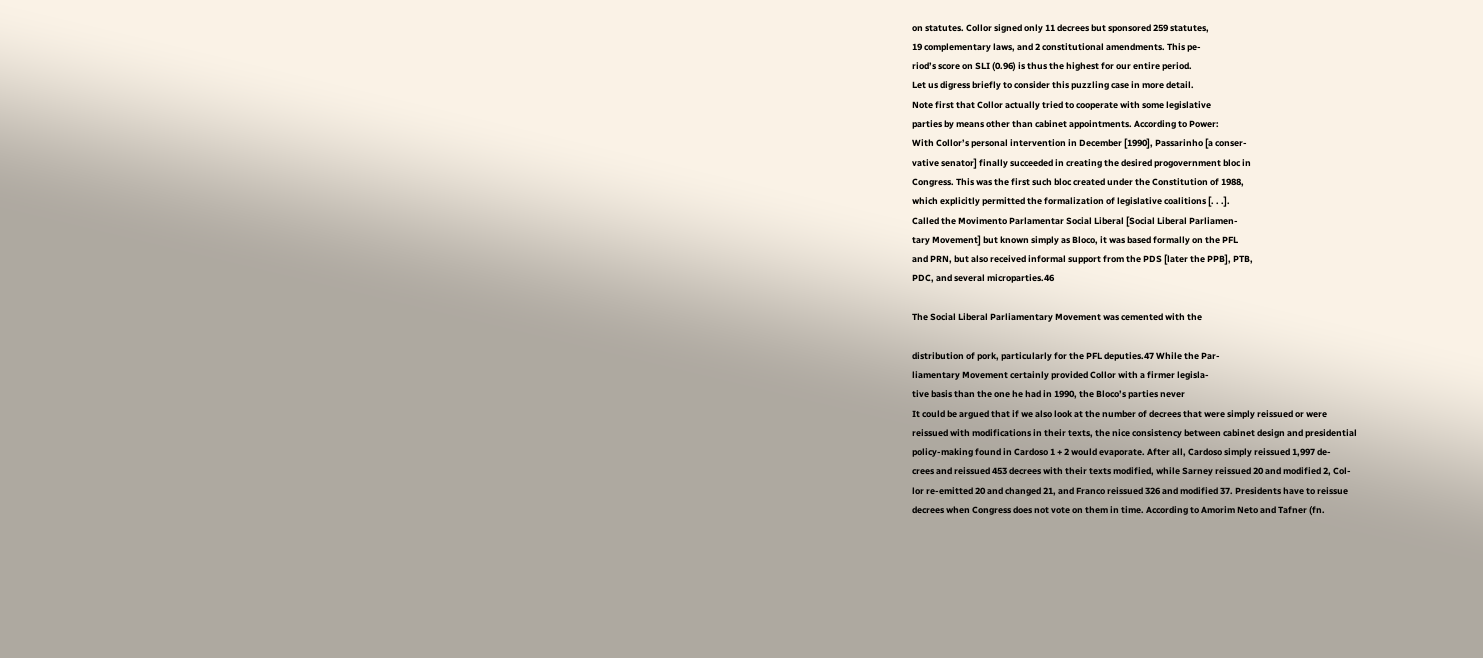on statutes. Collor signed only 11 decrees but sponsored 259 statutes,
19 complementary laws, and 2 constitutional amendments. This pe-
riod’s score on SLI (0.96) is thus the highest for our entire period.
Let us digress briefly to consider this puzzling case in more detail.
Note first that Collor actually tried to cooperate with some legislative
parties by means other than cabinet appointments. According to Power:
With Collor’s personal intervention in December [1990], Passarinho [a conser-
vative senator] finally succeeded in creating the desired progovernment bloc in
Congress. This was the first such bloc created under the Constitution of 1988,
which explicitly permitted the formalization of legislative coalitions [. . .].
Called the Movimento Parlamentar Social Liberal [Social Liberal Parliamen-
tary Movement] but known simply as Bloco, it was based formally on the PFL
and PRN, but also received informal support from the PDS [later the PPB], PTB,
PDC, and several microparties.46

The Social Liberal Parliamentary Movement was cemented with the

distribution of pork, particularly for the PFL deputies.47 While the Par-
liamentary Movement certainly provided Collor with a firmer legisla-
tive basis than the one he had in 1990, the Bloco’s parties never
It could be argued that if we also look at the number of decrees that were simply reissued or were
reissued with modifications in their texts, the nice consistency between cabinet design and presidential
policy-making found in Cardoso 1 + 2 would evaporate. After all, Cardoso simply reissued 1,997 de-
crees and reissued 453 decrees with their texts modified, while Sarney reissued 20 and modified 2, Col-
lor re-emitted 20 and changed 21, and Franco reissued 326 and modified 37. Presidents have to reissue
decrees when Congress does not vote on them in time. According to Amorim Neto and Tafner (fn.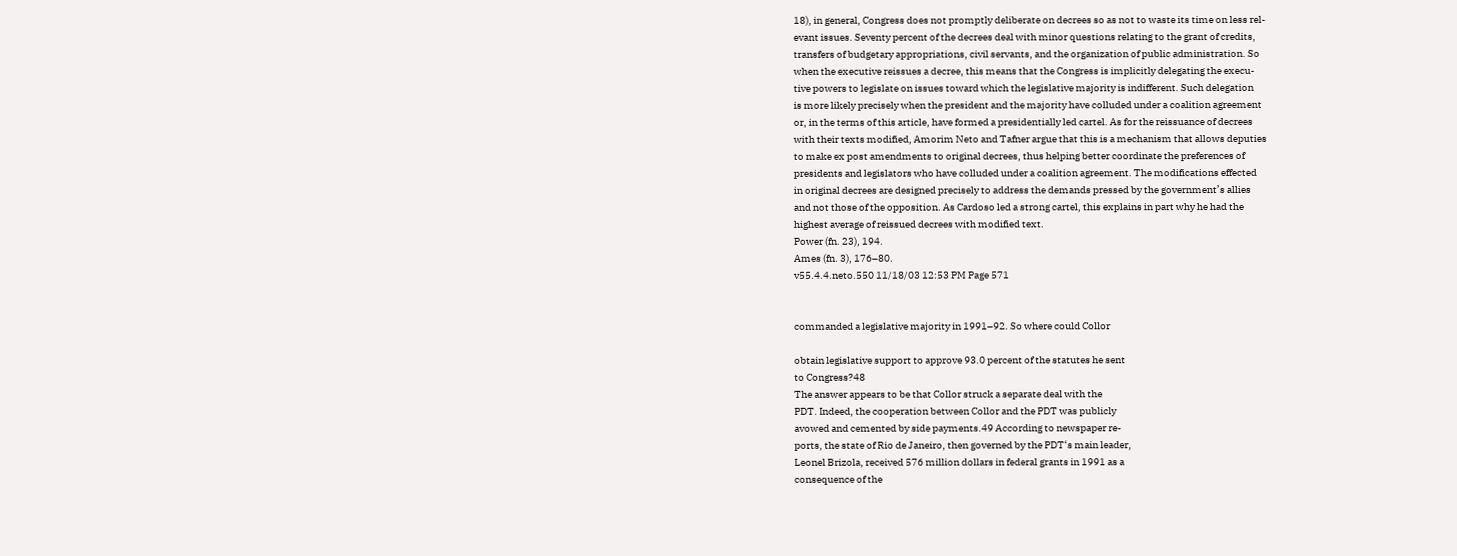18), in general, Congress does not promptly deliberate on decrees so as not to waste its time on less rel-
evant issues. Seventy percent of the decrees deal with minor questions relating to the grant of credits,
transfers of budgetary appropriations, civil servants, and the organization of public administration. So
when the executive reissues a decree, this means that the Congress is implicitly delegating the execu-
tive powers to legislate on issues toward which the legislative majority is indifferent. Such delegation
is more likely precisely when the president and the majority have colluded under a coalition agreement
or, in the terms of this article, have formed a presidentially led cartel. As for the reissuance of decrees
with their texts modified, Amorim Neto and Tafner argue that this is a mechanism that allows deputies
to make ex post amendments to original decrees, thus helping better coordinate the preferences of
presidents and legislators who have colluded under a coalition agreement. The modifications effected
in original decrees are designed precisely to address the demands pressed by the government’s allies
and not those of the opposition. As Cardoso led a strong cartel, this explains in part why he had the
highest average of reissued decrees with modified text.
Power (fn. 23), 194.
Ames (fn. 3), 176–80.
v55.4.4.neto.550 11/18/03 12:53 PM Page 571


commanded a legislative majority in 1991–92. So where could Collor

obtain legislative support to approve 93.0 percent of the statutes he sent
to Congress?48
The answer appears to be that Collor struck a separate deal with the
PDT. Indeed, the cooperation between Collor and the PDT was publicly
avowed and cemented by side payments.49 According to newspaper re-
ports, the state of Rio de Janeiro, then governed by the PDT‘s main leader,
Leonel Brizola, received 576 million dollars in federal grants in 1991 as a
consequence of the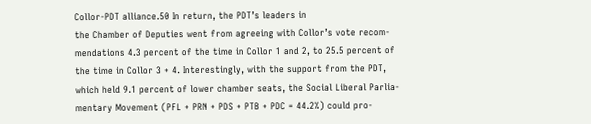Collor-PDT alliance.50 In return, the PDT’s leaders in
the Chamber of Deputies went from agreeing with Collor’s vote recom-
mendations 4.3 percent of the time in Collor 1 and 2, to 25.5 percent of
the time in Collor 3 + 4. Interestingly, with the support from the PDT,
which held 9.1 percent of lower chamber seats, the Social Liberal Parlia-
mentary Movement (PFL + PRN + PDS + PTB + PDC = 44.2%) could pro-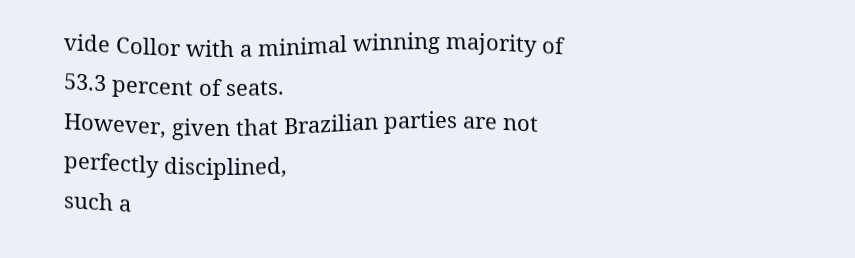vide Collor with a minimal winning majority of 53.3 percent of seats.
However, given that Brazilian parties are not perfectly disciplined,
such a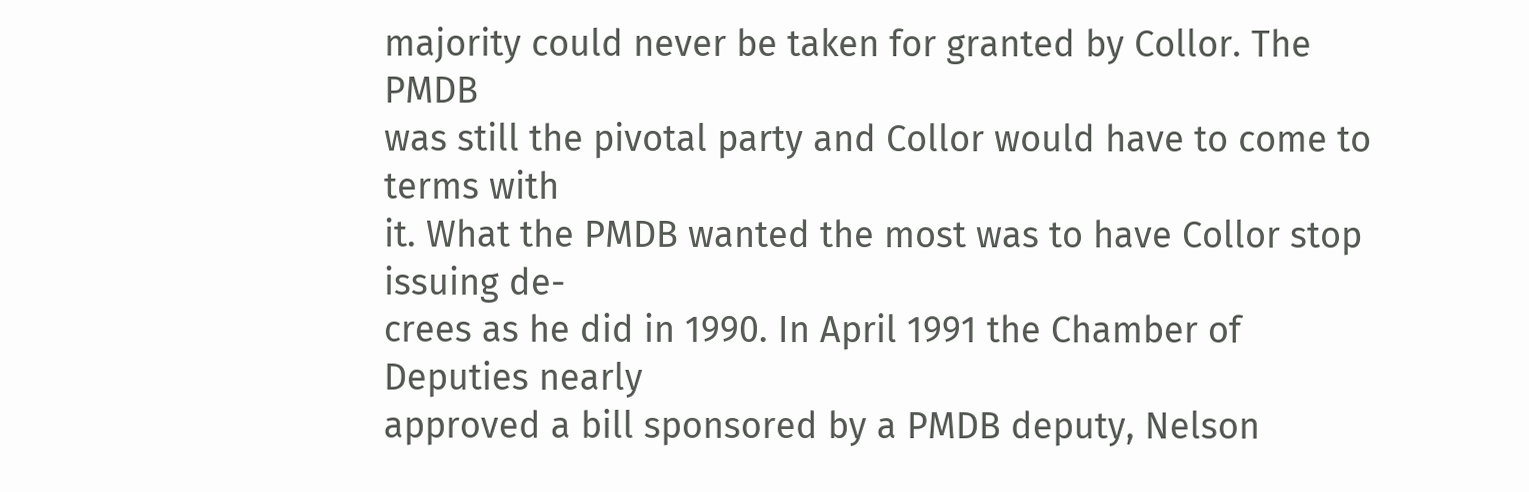majority could never be taken for granted by Collor. The PMDB
was still the pivotal party and Collor would have to come to terms with
it. What the PMDB wanted the most was to have Collor stop issuing de-
crees as he did in 1990. In April 1991 the Chamber of Deputies nearly
approved a bill sponsored by a PMDB deputy, Nelson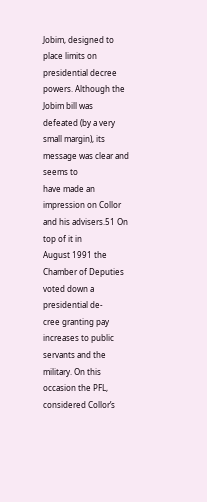Jobim, designed to
place limits on presidential decree powers. Although the Jobim bill was
defeated (by a very small margin), its message was clear and seems to
have made an impression on Collor and his advisers.51 On top of it in
August 1991 the Chamber of Deputies voted down a presidential de-
cree granting pay increases to public servants and the military. On this
occasion the PFL, considered Collor’s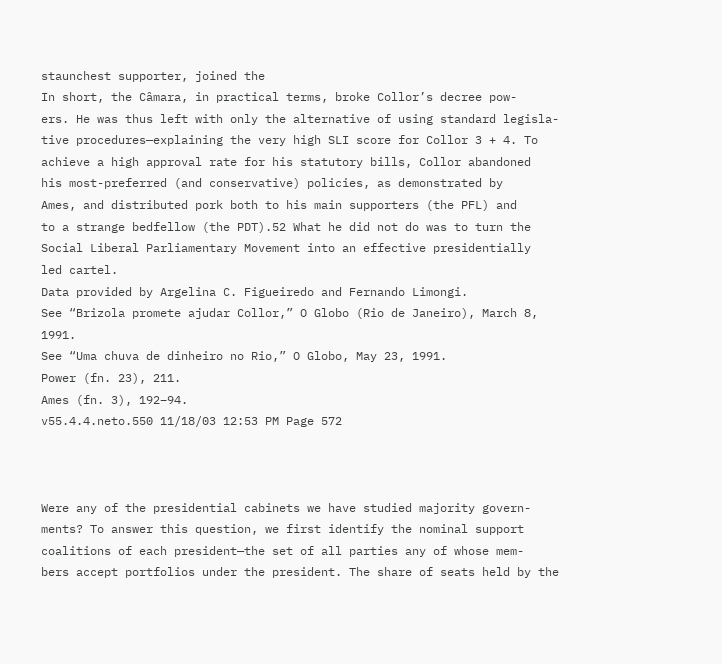staunchest supporter, joined the
In short, the Câmara, in practical terms, broke Collor’s decree pow-
ers. He was thus left with only the alternative of using standard legisla-
tive procedures—explaining the very high SLI score for Collor 3 + 4. To
achieve a high approval rate for his statutory bills, Collor abandoned
his most-preferred (and conservative) policies, as demonstrated by
Ames, and distributed pork both to his main supporters (the PFL) and
to a strange bedfellow (the PDT).52 What he did not do was to turn the
Social Liberal Parliamentary Movement into an effective presidentially
led cartel.
Data provided by Argelina C. Figueiredo and Fernando Limongi.
See “Brizola promete ajudar Collor,” O Globo (Rio de Janeiro), March 8, 1991.
See “Uma chuva de dinheiro no Rio,” O Globo, May 23, 1991.
Power (fn. 23), 211.
Ames (fn. 3), 192–94.
v55.4.4.neto.550 11/18/03 12:53 PM Page 572



Were any of the presidential cabinets we have studied majority govern-
ments? To answer this question, we first identify the nominal support
coalitions of each president—the set of all parties any of whose mem-
bers accept portfolios under the president. The share of seats held by the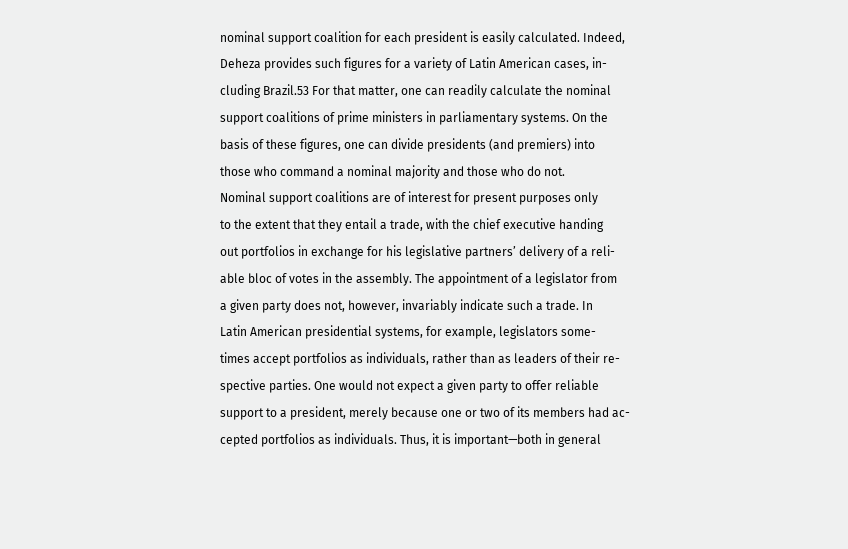nominal support coalition for each president is easily calculated. Indeed,
Deheza provides such figures for a variety of Latin American cases, in-
cluding Brazil.53 For that matter, one can readily calculate the nominal
support coalitions of prime ministers in parliamentary systems. On the
basis of these figures, one can divide presidents (and premiers) into
those who command a nominal majority and those who do not.
Nominal support coalitions are of interest for present purposes only
to the extent that they entail a trade, with the chief executive handing
out portfolios in exchange for his legislative partners’ delivery of a reli-
able bloc of votes in the assembly. The appointment of a legislator from
a given party does not, however, invariably indicate such a trade. In
Latin American presidential systems, for example, legislators some-
times accept portfolios as individuals, rather than as leaders of their re-
spective parties. One would not expect a given party to offer reliable
support to a president, merely because one or two of its members had ac-
cepted portfolios as individuals. Thus, it is important—both in general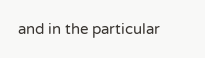and in the particular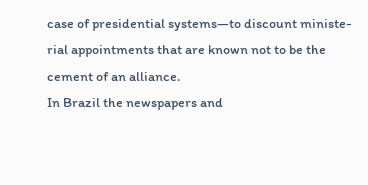case of presidential systems—to discount ministe-
rial appointments that are known not to be the cement of an alliance.
In Brazil the newspapers and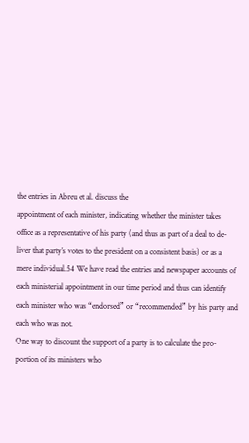the entries in Abreu et al. discuss the
appointment of each minister, indicating whether the minister takes
office as a representative of his party (and thus as part of a deal to de-
liver that party’s votes to the president on a consistent basis) or as a
mere individual.54 We have read the entries and newspaper accounts of
each ministerial appointment in our time period and thus can identify
each minister who was “endorsed” or “recommended” by his party and
each who was not.
One way to discount the support of a party is to calculate the pro-
portion of its ministers who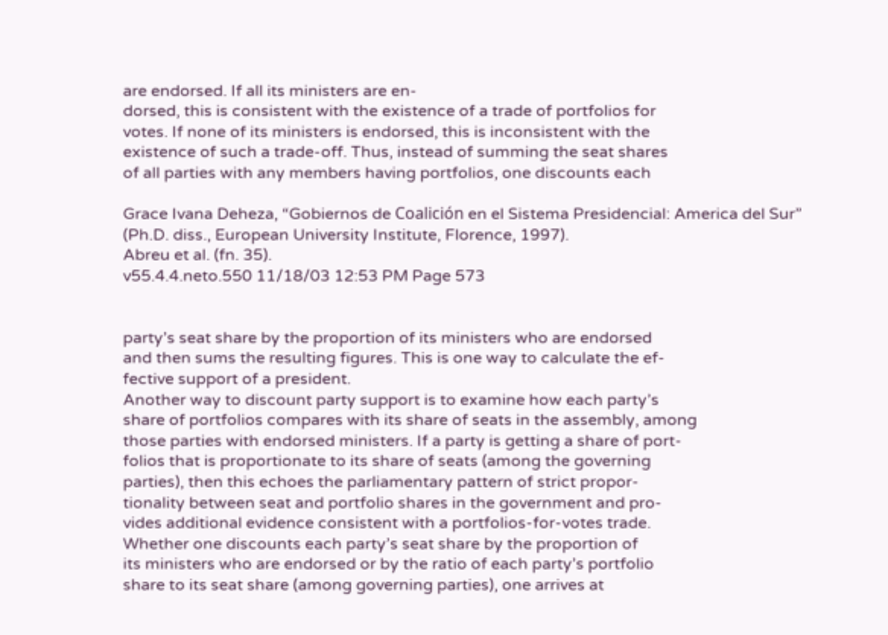are endorsed. If all its ministers are en-
dorsed, this is consistent with the existence of a trade of portfolios for
votes. If none of its ministers is endorsed, this is inconsistent with the
existence of such a trade-off. Thus, instead of summing the seat shares
of all parties with any members having portfolios, one discounts each

Grace Ivana Deheza, “Gobiernos de Coalición en el Sistema Presidencial: America del Sur”
(Ph.D. diss., European University Institute, Florence, 1997).
Abreu et al. (fn. 35).
v55.4.4.neto.550 11/18/03 12:53 PM Page 573


party’s seat share by the proportion of its ministers who are endorsed
and then sums the resulting figures. This is one way to calculate the ef-
fective support of a president.
Another way to discount party support is to examine how each party’s
share of portfolios compares with its share of seats in the assembly, among
those parties with endorsed ministers. If a party is getting a share of port-
folios that is proportionate to its share of seats (among the governing
parties), then this echoes the parliamentary pattern of strict propor-
tionality between seat and portfolio shares in the government and pro-
vides additional evidence consistent with a portfolios-for-votes trade.
Whether one discounts each party’s seat share by the proportion of
its ministers who are endorsed or by the ratio of each party’s portfolio
share to its seat share (among governing parties), one arrives at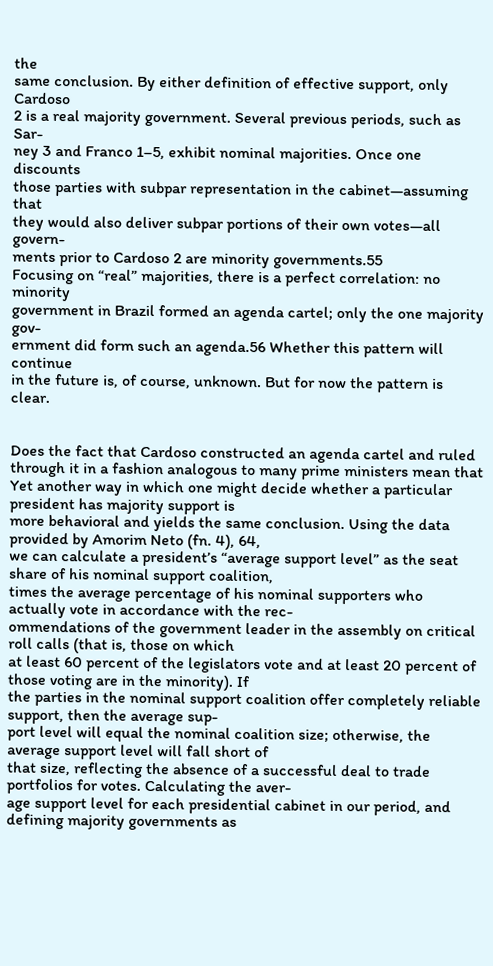the
same conclusion. By either definition of effective support, only Cardoso
2 is a real majority government. Several previous periods, such as Sar-
ney 3 and Franco 1–5, exhibit nominal majorities. Once one discounts
those parties with subpar representation in the cabinet—assuming that
they would also deliver subpar portions of their own votes—all govern-
ments prior to Cardoso 2 are minority governments.55
Focusing on “real” majorities, there is a perfect correlation: no minority
government in Brazil formed an agenda cartel; only the one majority gov-
ernment did form such an agenda.56 Whether this pattern will continue
in the future is, of course, unknown. But for now the pattern is clear.


Does the fact that Cardoso constructed an agenda cartel and ruled
through it in a fashion analogous to many prime ministers mean that
Yet another way in which one might decide whether a particular president has majority support is
more behavioral and yields the same conclusion. Using the data provided by Amorim Neto (fn. 4), 64,
we can calculate a president’s “average support level” as the seat share of his nominal support coalition,
times the average percentage of his nominal supporters who actually vote in accordance with the rec-
ommendations of the government leader in the assembly on critical roll calls (that is, those on which
at least 60 percent of the legislators vote and at least 20 percent of those voting are in the minority). If
the parties in the nominal support coalition offer completely reliable support, then the average sup-
port level will equal the nominal coalition size; otherwise, the average support level will fall short of
that size, reflecting the absence of a successful deal to trade portfolios for votes. Calculating the aver-
age support level for each presidential cabinet in our period, and defining majority governments as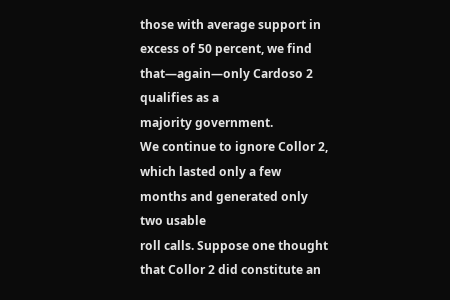those with average support in excess of 50 percent, we find that—again—only Cardoso 2 qualifies as a
majority government.
We continue to ignore Collor 2, which lasted only a few months and generated only two usable
roll calls. Suppose one thought that Collor 2 did constitute an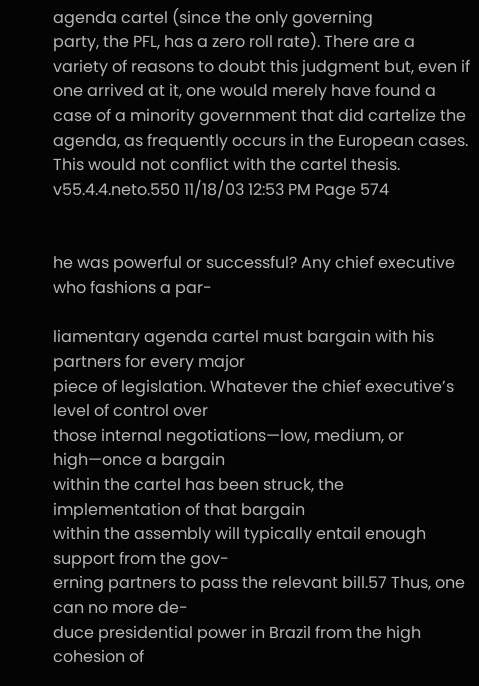agenda cartel (since the only governing
party, the PFL, has a zero roll rate). There are a variety of reasons to doubt this judgment but, even if
one arrived at it, one would merely have found a case of a minority government that did cartelize the
agenda, as frequently occurs in the European cases. This would not conflict with the cartel thesis.
v55.4.4.neto.550 11/18/03 12:53 PM Page 574


he was powerful or successful? Any chief executive who fashions a par-

liamentary agenda cartel must bargain with his partners for every major
piece of legislation. Whatever the chief executive’s level of control over
those internal negotiations—low, medium, or high—once a bargain
within the cartel has been struck, the implementation of that bargain
within the assembly will typically entail enough support from the gov-
erning partners to pass the relevant bill.57 Thus, one can no more de-
duce presidential power in Brazil from the high cohesion of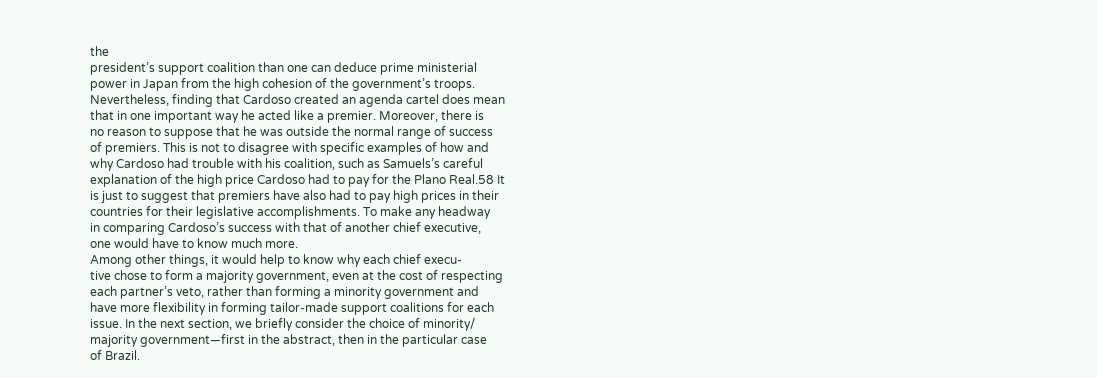the
president’s support coalition than one can deduce prime ministerial
power in Japan from the high cohesion of the government’s troops.
Nevertheless, finding that Cardoso created an agenda cartel does mean
that in one important way he acted like a premier. Moreover, there is
no reason to suppose that he was outside the normal range of success
of premiers. This is not to disagree with specific examples of how and
why Cardoso had trouble with his coalition, such as Samuels’s careful
explanation of the high price Cardoso had to pay for the Plano Real.58 It
is just to suggest that premiers have also had to pay high prices in their
countries for their legislative accomplishments. To make any headway
in comparing Cardoso’s success with that of another chief executive,
one would have to know much more.
Among other things, it would help to know why each chief execu-
tive chose to form a majority government, even at the cost of respecting
each partner’s veto, rather than forming a minority government and
have more flexibility in forming tailor-made support coalitions for each
issue. In the next section, we briefly consider the choice of minority/
majority government—first in the abstract, then in the particular case
of Brazil.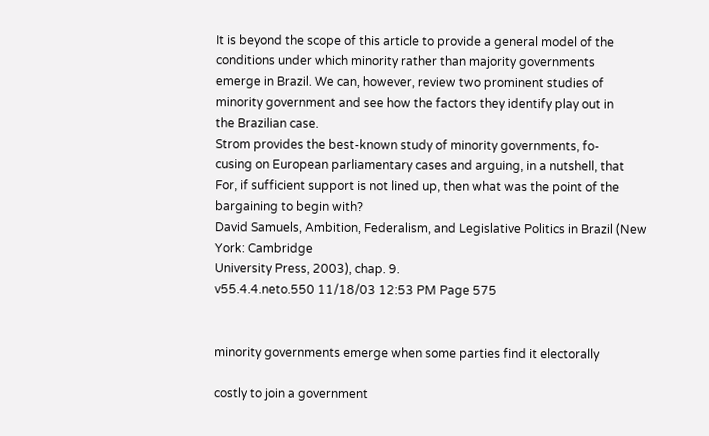It is beyond the scope of this article to provide a general model of the
conditions under which minority rather than majority governments
emerge in Brazil. We can, however, review two prominent studies of
minority government and see how the factors they identify play out in
the Brazilian case.
Strom provides the best-known study of minority governments, fo-
cusing on European parliamentary cases and arguing, in a nutshell, that
For, if sufficient support is not lined up, then what was the point of the bargaining to begin with?
David Samuels, Ambition, Federalism, and Legislative Politics in Brazil (New York: Cambridge
University Press, 2003), chap. 9.
v55.4.4.neto.550 11/18/03 12:53 PM Page 575


minority governments emerge when some parties find it electorally

costly to join a government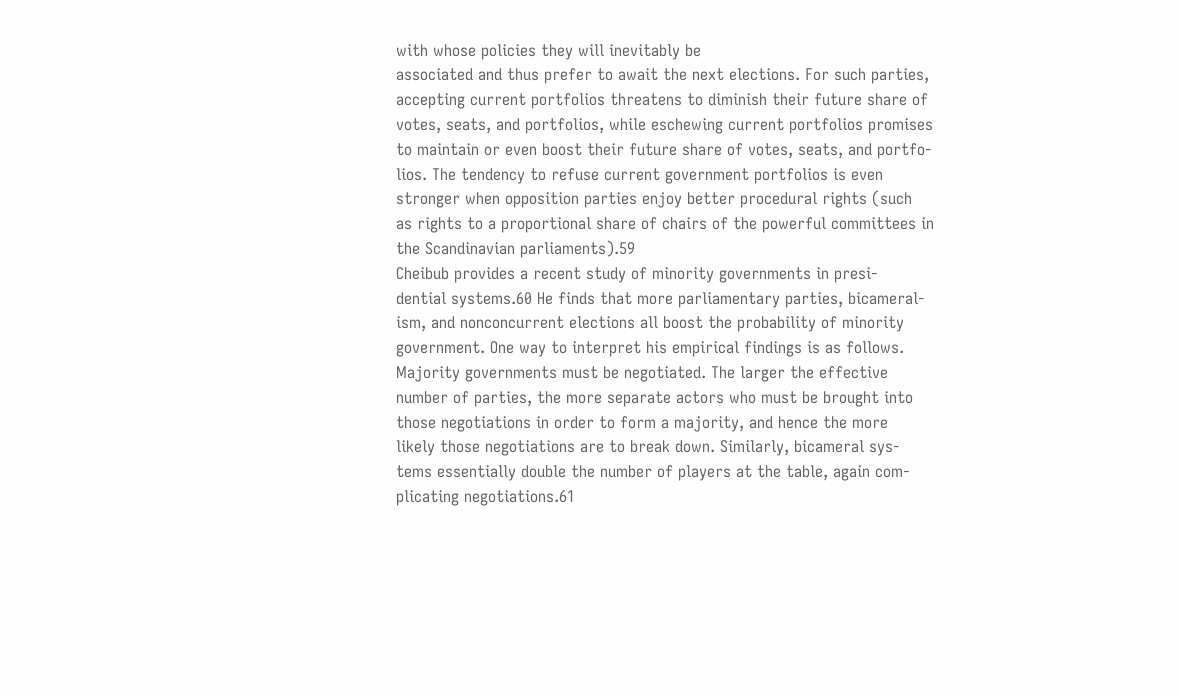with whose policies they will inevitably be
associated and thus prefer to await the next elections. For such parties,
accepting current portfolios threatens to diminish their future share of
votes, seats, and portfolios, while eschewing current portfolios promises
to maintain or even boost their future share of votes, seats, and portfo-
lios. The tendency to refuse current government portfolios is even
stronger when opposition parties enjoy better procedural rights (such
as rights to a proportional share of chairs of the powerful committees in
the Scandinavian parliaments).59
Cheibub provides a recent study of minority governments in presi-
dential systems.60 He finds that more parliamentary parties, bicameral-
ism, and nonconcurrent elections all boost the probability of minority
government. One way to interpret his empirical findings is as follows.
Majority governments must be negotiated. The larger the effective
number of parties, the more separate actors who must be brought into
those negotiations in order to form a majority, and hence the more
likely those negotiations are to break down. Similarly, bicameral sys-
tems essentially double the number of players at the table, again com-
plicating negotiations.61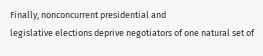Finally, nonconcurrent presidential and
legislative elections deprive negotiators of one natural set of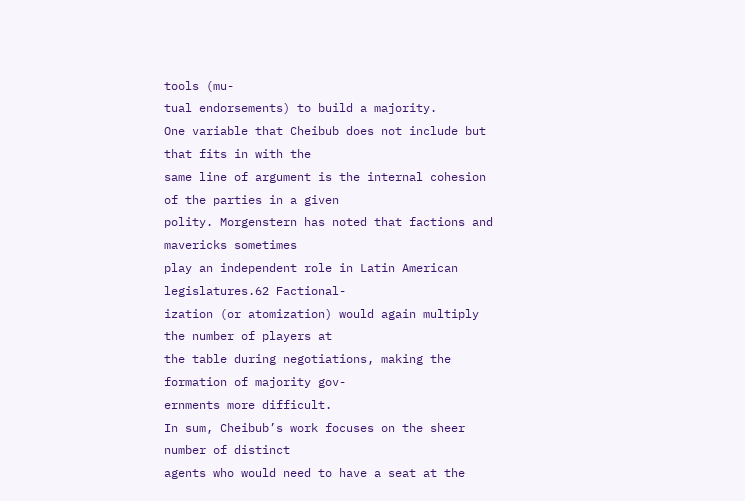tools (mu-
tual endorsements) to build a majority.
One variable that Cheibub does not include but that fits in with the
same line of argument is the internal cohesion of the parties in a given
polity. Morgenstern has noted that factions and mavericks sometimes
play an independent role in Latin American legislatures.62 Factional-
ization (or atomization) would again multiply the number of players at
the table during negotiations, making the formation of majority gov-
ernments more difficult.
In sum, Cheibub’s work focuses on the sheer number of distinct
agents who would need to have a seat at the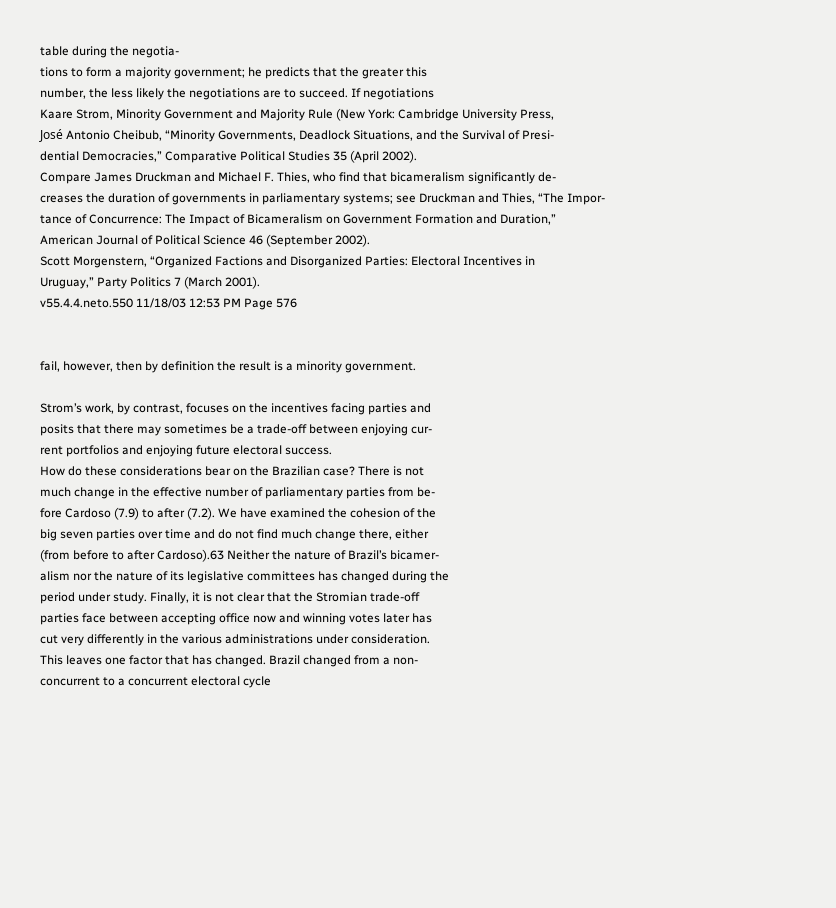table during the negotia-
tions to form a majority government; he predicts that the greater this
number, the less likely the negotiations are to succeed. If negotiations
Kaare Strom, Minority Government and Majority Rule (New York: Cambridge University Press,
José Antonio Cheibub, “Minority Governments, Deadlock Situations, and the Survival of Presi-
dential Democracies,” Comparative Political Studies 35 (April 2002).
Compare James Druckman and Michael F. Thies, who find that bicameralism significantly de-
creases the duration of governments in parliamentary systems; see Druckman and Thies, “The Impor-
tance of Concurrence: The Impact of Bicameralism on Government Formation and Duration,”
American Journal of Political Science 46 (September 2002).
Scott Morgenstern, “Organized Factions and Disorganized Parties: Electoral Incentives in
Uruguay,” Party Politics 7 (March 2001).
v55.4.4.neto.550 11/18/03 12:53 PM Page 576


fail, however, then by definition the result is a minority government.

Strom’s work, by contrast, focuses on the incentives facing parties and
posits that there may sometimes be a trade-off between enjoying cur-
rent portfolios and enjoying future electoral success.
How do these considerations bear on the Brazilian case? There is not
much change in the effective number of parliamentary parties from be-
fore Cardoso (7.9) to after (7.2). We have examined the cohesion of the
big seven parties over time and do not find much change there, either
(from before to after Cardoso).63 Neither the nature of Brazil’s bicamer-
alism nor the nature of its legislative committees has changed during the
period under study. Finally, it is not clear that the Stromian trade-off
parties face between accepting office now and winning votes later has
cut very differently in the various administrations under consideration.
This leaves one factor that has changed. Brazil changed from a non-
concurrent to a concurrent electoral cycle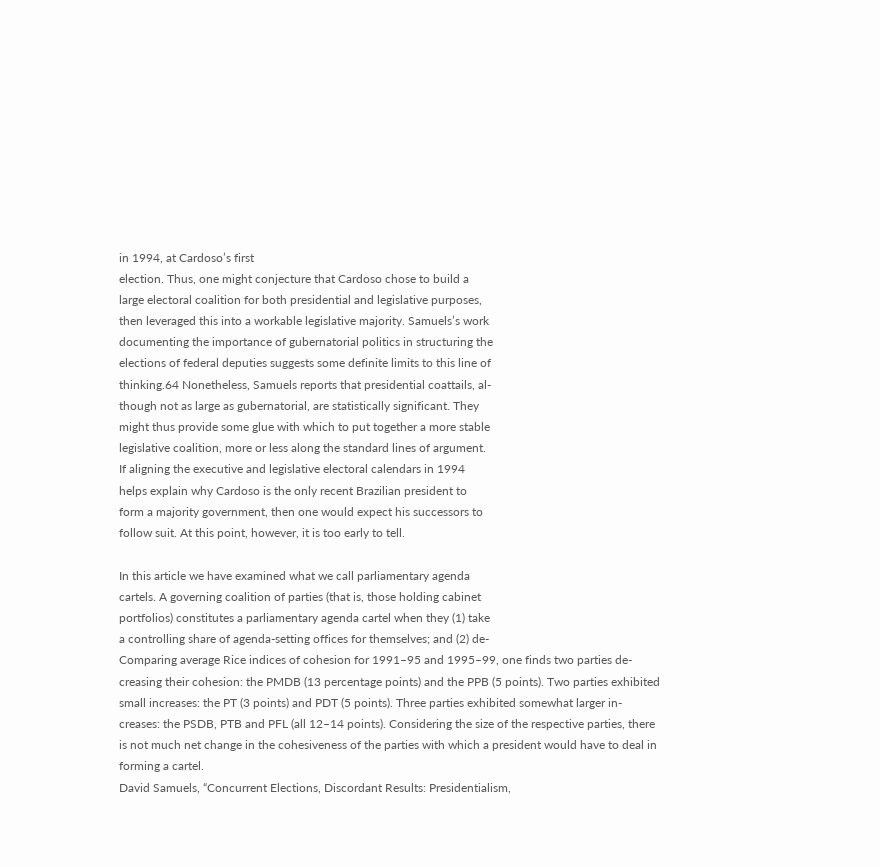in 1994, at Cardoso’s first
election. Thus, one might conjecture that Cardoso chose to build a
large electoral coalition for both presidential and legislative purposes,
then leveraged this into a workable legislative majority. Samuels’s work
documenting the importance of gubernatorial politics in structuring the
elections of federal deputies suggests some definite limits to this line of
thinking.64 Nonetheless, Samuels reports that presidential coattails, al-
though not as large as gubernatorial, are statistically significant. They
might thus provide some glue with which to put together a more stable
legislative coalition, more or less along the standard lines of argument.
If aligning the executive and legislative electoral calendars in 1994
helps explain why Cardoso is the only recent Brazilian president to
form a majority government, then one would expect his successors to
follow suit. At this point, however, it is too early to tell.

In this article we have examined what we call parliamentary agenda
cartels. A governing coalition of parties (that is, those holding cabinet
portfolios) constitutes a parliamentary agenda cartel when they (1) take
a controlling share of agenda-setting offices for themselves; and (2) de-
Comparing average Rice indices of cohesion for 1991–95 and 1995–99, one finds two parties de-
creasing their cohesion: the PMDB (13 percentage points) and the PPB (5 points). Two parties exhibited
small increases: the PT (3 points) and PDT (5 points). Three parties exhibited somewhat larger in-
creases: the PSDB, PTB and PFL (all 12–14 points). Considering the size of the respective parties, there
is not much net change in the cohesiveness of the parties with which a president would have to deal in
forming a cartel.
David Samuels, “Concurrent Elections, Discordant Results: Presidentialism,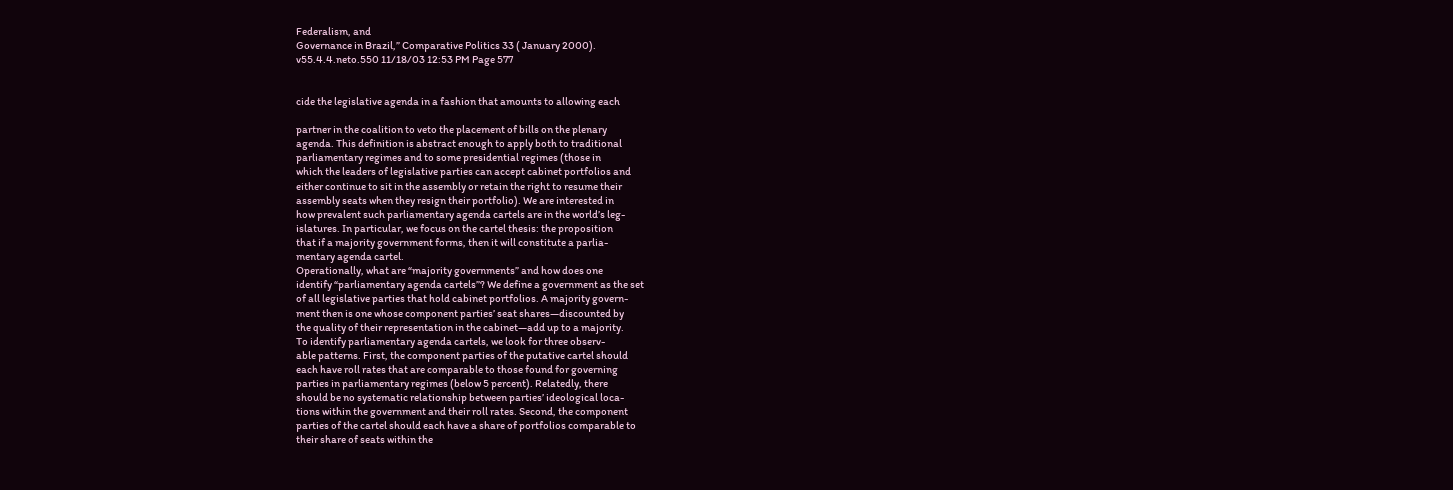Federalism, and
Governance in Brazil,” Comparative Politics 33 ( January 2000).
v55.4.4.neto.550 11/18/03 12:53 PM Page 577


cide the legislative agenda in a fashion that amounts to allowing each

partner in the coalition to veto the placement of bills on the plenary
agenda. This definition is abstract enough to apply both to traditional
parliamentary regimes and to some presidential regimes (those in
which the leaders of legislative parties can accept cabinet portfolios and
either continue to sit in the assembly or retain the right to resume their
assembly seats when they resign their portfolio). We are interested in
how prevalent such parliamentary agenda cartels are in the world’s leg-
islatures. In particular, we focus on the cartel thesis: the proposition
that if a majority government forms, then it will constitute a parlia-
mentary agenda cartel.
Operationally, what are “majority governments” and how does one
identify “parliamentary agenda cartels”? We define a government as the set
of all legislative parties that hold cabinet portfolios. A majority govern-
ment then is one whose component parties’ seat shares—discounted by
the quality of their representation in the cabinet—add up to a majority.
To identify parliamentary agenda cartels, we look for three observ-
able patterns. First, the component parties of the putative cartel should
each have roll rates that are comparable to those found for governing
parties in parliamentary regimes (below 5 percent). Relatedly, there
should be no systematic relationship between parties’ ideological loca-
tions within the government and their roll rates. Second, the component
parties of the cartel should each have a share of portfolios comparable to
their share of seats within the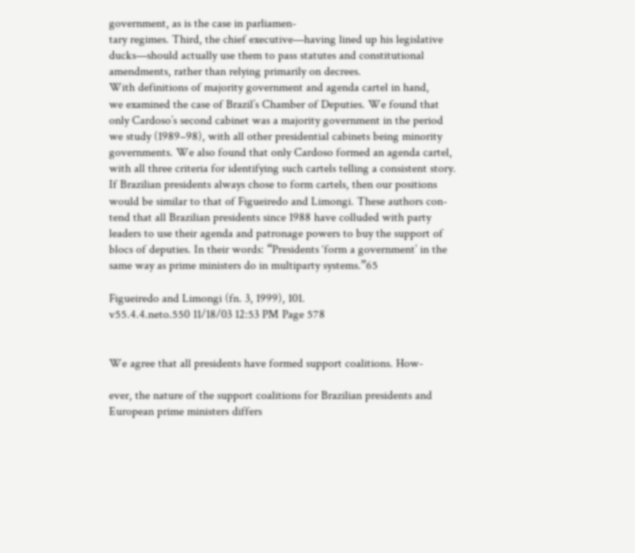government, as is the case in parliamen-
tary regimes. Third, the chief executive—having lined up his legislative
ducks—should actually use them to pass statutes and constitutional
amendments, rather than relying primarily on decrees.
With definitions of majority government and agenda cartel in hand,
we examined the case of Brazil’s Chamber of Deputies. We found that
only Cardoso’s second cabinet was a majority government in the period
we study (1989–98), with all other presidential cabinets being minority
governments. We also found that only Cardoso formed an agenda cartel,
with all three criteria for identifying such cartels telling a consistent story.
If Brazilian presidents always chose to form cartels, then our positions
would be similar to that of Figueiredo and Limongi. These authors con-
tend that all Brazilian presidents since 1988 have colluded with party
leaders to use their agenda and patronage powers to buy the support of
blocs of deputies. In their words: “Presidents ‘form a government’ in the
same way as prime ministers do in multiparty systems.”65

Figueiredo and Limongi (fn. 3, 1999), 101.
v55.4.4.neto.550 11/18/03 12:53 PM Page 578


We agree that all presidents have formed support coalitions. How-

ever, the nature of the support coalitions for Brazilian presidents and
European prime ministers differs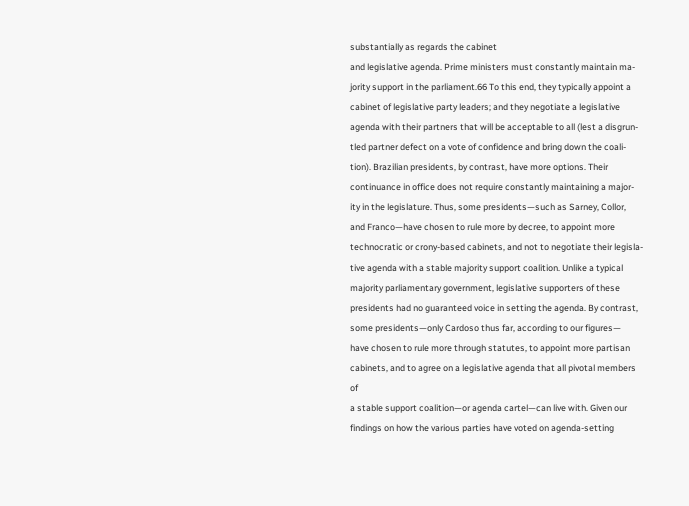substantially as regards the cabinet
and legislative agenda. Prime ministers must constantly maintain ma-
jority support in the parliament.66 To this end, they typically appoint a
cabinet of legislative party leaders; and they negotiate a legislative
agenda with their partners that will be acceptable to all (lest a disgrun-
tled partner defect on a vote of confidence and bring down the coali-
tion). Brazilian presidents, by contrast, have more options. Their
continuance in office does not require constantly maintaining a major-
ity in the legislature. Thus, some presidents—such as Sarney, Collor,
and Franco—have chosen to rule more by decree, to appoint more
technocratic or crony-based cabinets, and not to negotiate their legisla-
tive agenda with a stable majority support coalition. Unlike a typical
majority parliamentary government, legislative supporters of these
presidents had no guaranteed voice in setting the agenda. By contrast,
some presidents—only Cardoso thus far, according to our figures—
have chosen to rule more through statutes, to appoint more partisan
cabinets, and to agree on a legislative agenda that all pivotal members of
a stable support coalition—or agenda cartel—can live with. Given our
findings on how the various parties have voted on agenda-setting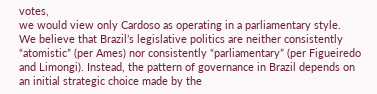votes,
we would view only Cardoso as operating in a parliamentary style.
We believe that Brazil’s legislative politics are neither consistently
“atomistic” (per Ames) nor consistently “parliamentary” (per Figueiredo
and Limongi). Instead, the pattern of governance in Brazil depends on
an initial strategic choice made by the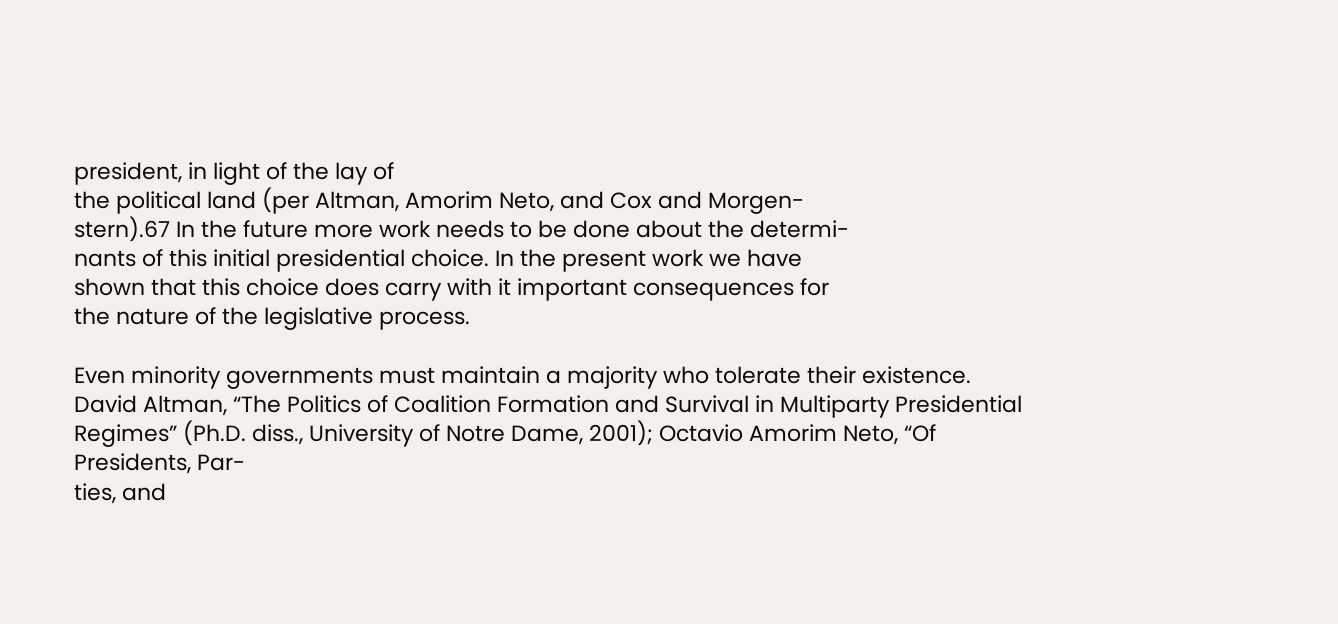president, in light of the lay of
the political land (per Altman, Amorim Neto, and Cox and Morgen-
stern).67 In the future more work needs to be done about the determi-
nants of this initial presidential choice. In the present work we have
shown that this choice does carry with it important consequences for
the nature of the legislative process.

Even minority governments must maintain a majority who tolerate their existence.
David Altman, “The Politics of Coalition Formation and Survival in Multiparty Presidential
Regimes” (Ph.D. diss., University of Notre Dame, 2001); Octavio Amorim Neto, “Of Presidents, Par-
ties, and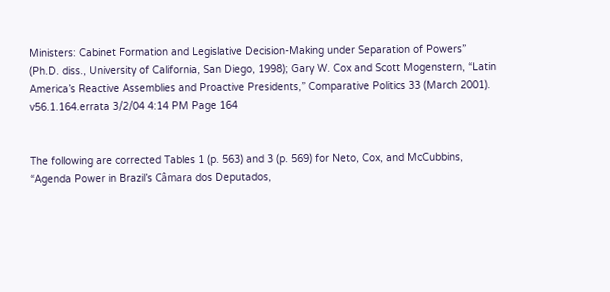Ministers: Cabinet Formation and Legislative Decision-Making under Separation of Powers”
(Ph.D. diss., University of California, San Diego, 1998); Gary W. Cox and Scott Mogenstern, “Latin
America’s Reactive Assemblies and Proactive Presidents,” Comparative Politics 33 (March 2001).
v56.1.164.errata 3/2/04 4:14 PM Page 164


The following are corrected Tables 1 (p. 563) and 3 (p. 569) for Neto, Cox, and McCubbins,
“Agenda Power in Brazil’s Câmara dos Deputados,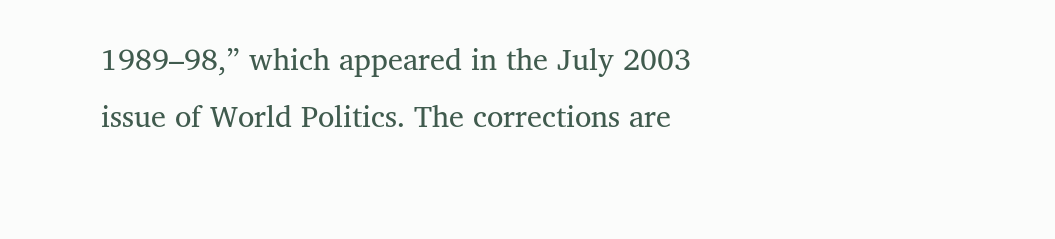1989–98,” which appeared in the July 2003
issue of World Politics. The corrections are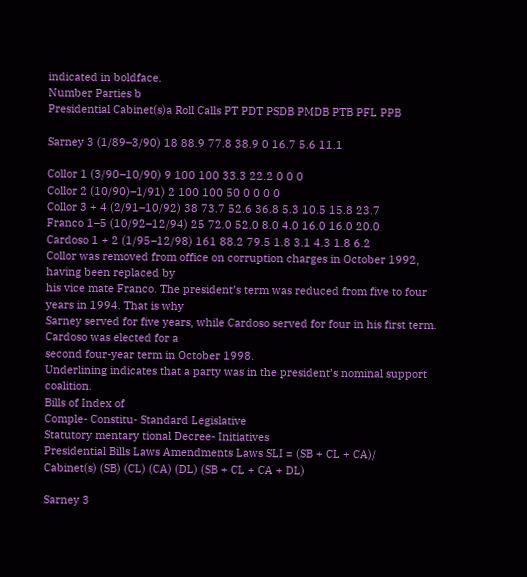indicated in boldface.
Number Parties b
Presidential Cabinet(s)a Roll Calls PT PDT PSDB PMDB PTB PFL PPB

Sarney 3 (1/89–3/90) 18 88.9 77.8 38.9 0 16.7 5.6 11.1

Collor 1 (3/90–10/90) 9 100 100 33.3 22.2 0 0 0
Collor 2 (10/90)–1/91) 2 100 100 50 0 0 0 0
Collor 3 + 4 (2/91–10/92) 38 73.7 52.6 36.8 5.3 10.5 15.8 23.7
Franco 1–5 (10/92–12/94) 25 72.0 52.0 8.0 4.0 16.0 16.0 20.0
Cardoso 1 + 2 (1/95–12/98) 161 88.2 79.5 1.8 3.1 4.3 1.8 6.2
Collor was removed from office on corruption charges in October 1992, having been replaced by
his vice mate Franco. The president’s term was reduced from five to four years in 1994. That is why
Sarney served for five years, while Cardoso served for four in his first term. Cardoso was elected for a
second four-year term in October 1998.
Underlining indicates that a party was in the president’s nominal support coalition.
Bills of Index of
Comple- Constitu- Standard Legislative
Statutory mentary tional Decree- Initiatives
Presidential Bills Laws Amendments Laws SLI = (SB + CL + CA)/
Cabinet(s) (SB) (CL) (CA) (DL) (SB + CL + CA + DL)

Sarney 3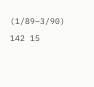(1/89–3/90) 142 15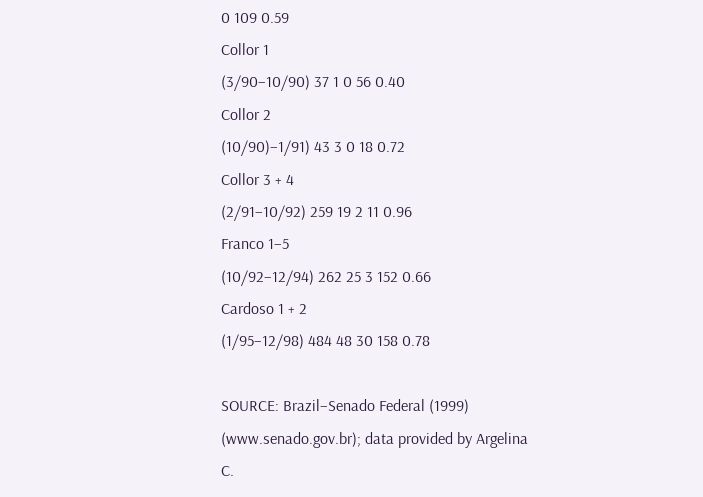0 109 0.59
Collor 1
(3/90–10/90) 37 1 0 56 0.40
Collor 2
(10/90)–1/91) 43 3 0 18 0.72
Collor 3 + 4
(2/91–10/92) 259 19 2 11 0.96
Franco 1–5
(10/92–12/94) 262 25 3 152 0.66
Cardoso 1 + 2
(1/95–12/98) 484 48 30 158 0.78

SOURCE: Brazil–Senado Federal (1999) (www.senado.gov.br); data provided by Argelina C.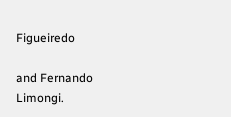Figueiredo

and Fernando Limongi.